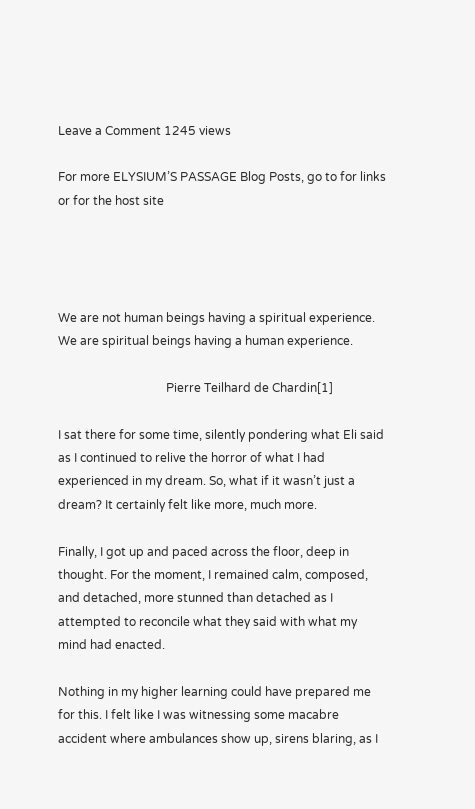Leave a Comment 1245 views

For more ELYSIUM’S PASSAGE Blog Posts, go to for links or for the host site




We are not human beings having a spiritual experience.
We are spiritual beings having a human experience.

                                    Pierre Teilhard de Chardin[1]

I sat there for some time, silently pondering what Eli said as I continued to relive the horror of what I had experienced in my dream. So, what if it wasn’t just a dream? It certainly felt like more, much more.

Finally, I got up and paced across the floor, deep in thought. For the moment, I remained calm, composed, and detached, more stunned than detached as I attempted to reconcile what they said with what my mind had enacted.

Nothing in my higher learning could have prepared me for this. I felt like I was witnessing some macabre accident where ambulances show up, sirens blaring, as I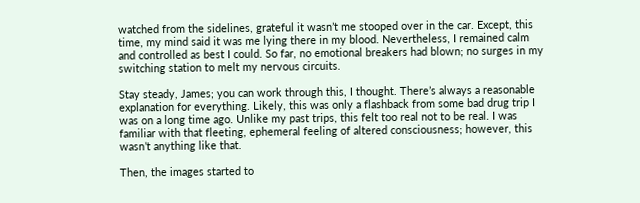watched from the sidelines, grateful it wasn’t me stooped over in the car. Except, this time, my mind said it was me lying there in my blood. Nevertheless, I remained calm and controlled as best I could. So far, no emotional breakers had blown; no surges in my switching station to melt my nervous circuits.

Stay steady, James; you can work through this, I thought. There’s always a reasonable explanation for everything. Likely, this was only a flashback from some bad drug trip I was on a long time ago. Unlike my past trips, this felt too real not to be real. I was familiar with that fleeting, ephemeral feeling of altered consciousness; however, this wasn’t anything like that.

Then, the images started to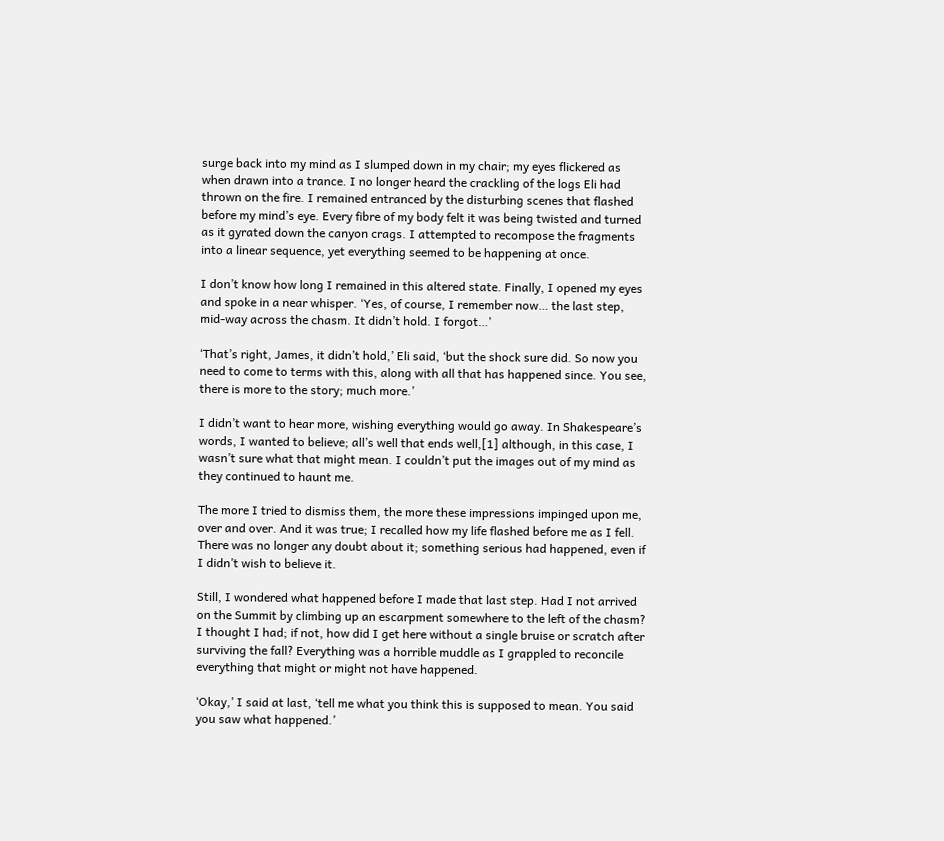surge back into my mind as I slumped down in my chair; my eyes flickered as when drawn into a trance. I no longer heard the crackling of the logs Eli had thrown on the fire. I remained entranced by the disturbing scenes that flashed before my mind’s eye. Every fibre of my body felt it was being twisted and turned as it gyrated down the canyon crags. I attempted to recompose the fragments into a linear sequence, yet everything seemed to be happening at once.

I don’t know how long I remained in this altered state. Finally, I opened my eyes and spoke in a near whisper. ‘Yes, of course, I remember now… the last step, mid-way across the chasm. It didn’t hold. I forgot…’

‘That’s right, James, it didn’t hold,’ Eli said, ‘but the shock sure did. So now you need to come to terms with this, along with all that has happened since. You see, there is more to the story; much more.’

I didn’t want to hear more, wishing everything would go away. In Shakespeare’s words, I wanted to believe; all’s well that ends well,[1] although, in this case, I wasn’t sure what that might mean. I couldn’t put the images out of my mind as they continued to haunt me.

The more I tried to dismiss them, the more these impressions impinged upon me, over and over. And it was true; I recalled how my life flashed before me as I fell. There was no longer any doubt about it; something serious had happened, even if I didn’t wish to believe it.

Still, I wondered what happened before I made that last step. Had I not arrived on the Summit by climbing up an escarpment somewhere to the left of the chasm? I thought I had; if not, how did I get here without a single bruise or scratch after surviving the fall? Everything was a horrible muddle as I grappled to reconcile everything that might or might not have happened.

‘Okay,’ I said at last, ‘tell me what you think this is supposed to mean. You said you saw what happened.’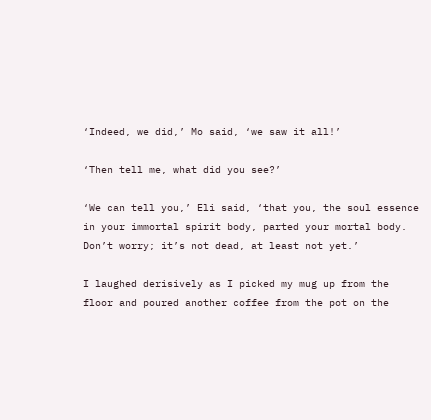‘Indeed, we did,’ Mo said, ‘we saw it all!’

‘Then tell me, what did you see?’

‘We can tell you,’ Eli said, ‘that you, the soul essence in your immortal spirit body, parted your mortal body. Don’t worry; it’s not dead, at least not yet.’

I laughed derisively as I picked my mug up from the floor and poured another coffee from the pot on the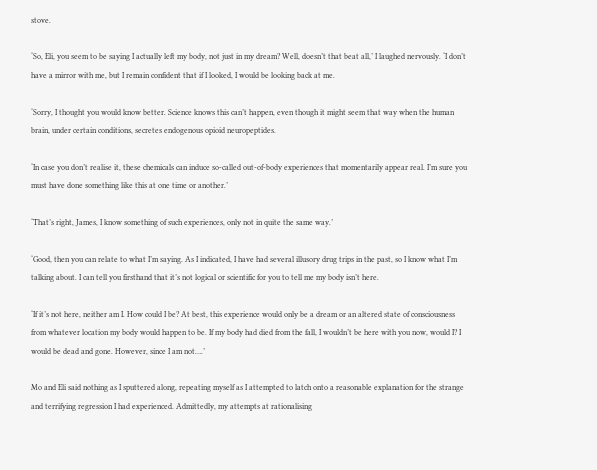stove.

‘So, Eli, you seem to be saying I actually left my body, not just in my dream? Well, doesn’t that beat all,’ I laughed nervously. ‘I don’t have a mirror with me, but I remain confident that if I looked, I would be looking back at me.

‘Sorry, I thought you would know better. Science knows this can’t happen, even though it might seem that way when the human brain, under certain conditions, secretes endogenous opioid neuropeptides.

‘In case you don’t realise it, these chemicals can induce so-called out-of-body experiences that momentarily appear real. I’m sure you must have done something like this at one time or another.’

‘That’s right, James, I know something of such experiences, only not in quite the same way.’

‘Good, then you can relate to what I’m saying. As I indicated, I have had several illusory drug trips in the past, so I know what I’m talking about. I can tell you firsthand that it’s not logical or scientific for you to tell me my body isn’t here.

‘If it’s not here, neither am I. How could I be? At best, this experience would only be a dream or an altered state of consciousness from whatever location my body would happen to be. If my body had died from the fall, I wouldn’t be here with you now, would I? I would be dead and gone. However, since I am not….’

Mo and Eli said nothing as I sputtered along, repeating myself as I attempted to latch onto a reasonable explanation for the strange and terrifying regression I had experienced. Admittedly, my attempts at rationalising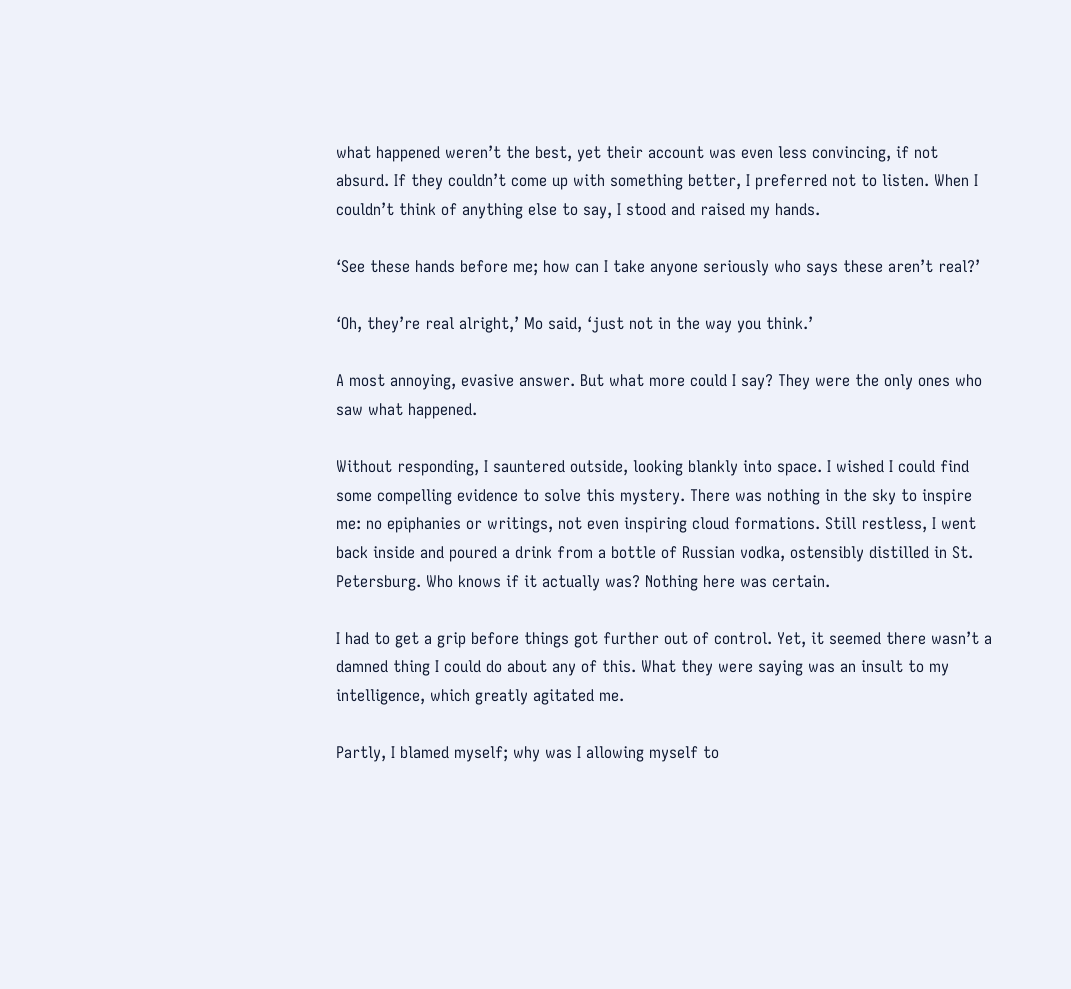what happened weren’t the best, yet their account was even less convincing, if not absurd. If they couldn’t come up with something better, I preferred not to listen. When I couldn’t think of anything else to say, I stood and raised my hands.

‘See these hands before me; how can I take anyone seriously who says these aren’t real?’

‘Oh, they’re real alright,’ Mo said, ‘just not in the way you think.’

A most annoying, evasive answer. But what more could I say? They were the only ones who saw what happened.

Without responding, I sauntered outside, looking blankly into space. I wished I could find some compelling evidence to solve this mystery. There was nothing in the sky to inspire me: no epiphanies or writings, not even inspiring cloud formations. Still restless, I went back inside and poured a drink from a bottle of Russian vodka, ostensibly distilled in St. Petersburg. Who knows if it actually was? Nothing here was certain.

I had to get a grip before things got further out of control. Yet, it seemed there wasn’t a damned thing I could do about any of this. What they were saying was an insult to my intelligence, which greatly agitated me.

Partly, I blamed myself; why was I allowing myself to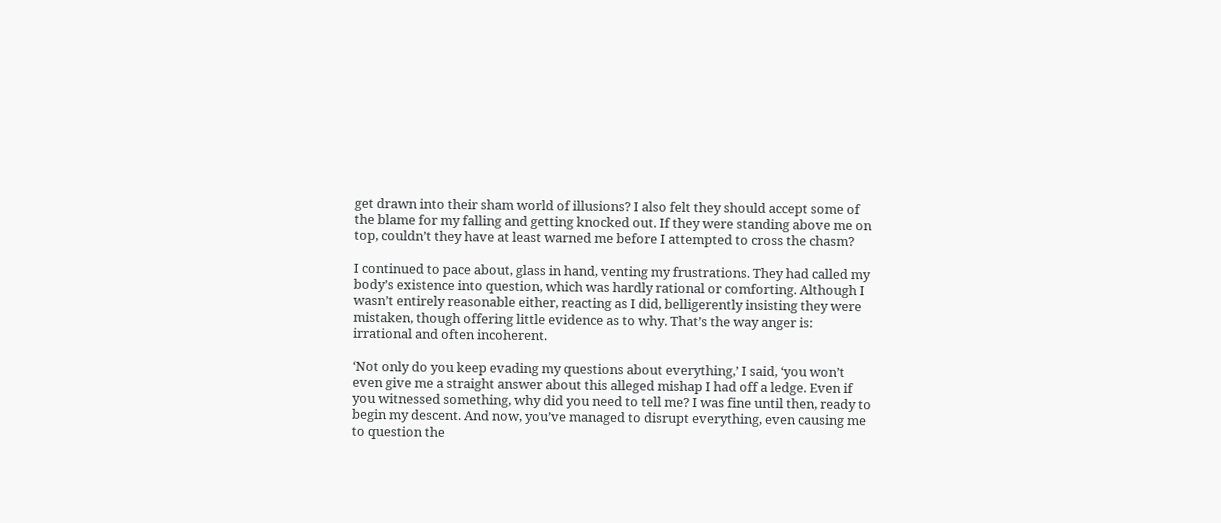get drawn into their sham world of illusions? I also felt they should accept some of the blame for my falling and getting knocked out. If they were standing above me on top, couldn’t they have at least warned me before I attempted to cross the chasm?

I continued to pace about, glass in hand, venting my frustrations. They had called my body’s existence into question, which was hardly rational or comforting. Although I wasn’t entirely reasonable either, reacting as I did, belligerently insisting they were mistaken, though offering little evidence as to why. That’s the way anger is: irrational and often incoherent.

‘Not only do you keep evading my questions about everything,’ I said, ‘you won’t even give me a straight answer about this alleged mishap I had off a ledge. Even if you witnessed something, why did you need to tell me? I was fine until then, ready to begin my descent. And now, you’ve managed to disrupt everything, even causing me to question the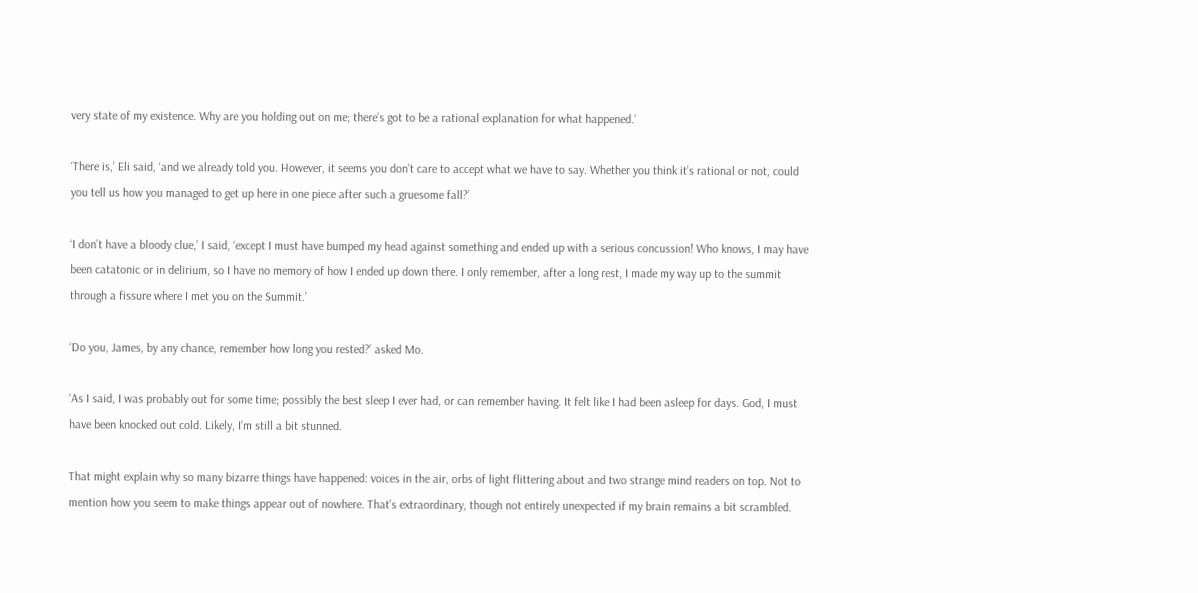very state of my existence. Why are you holding out on me; there’s got to be a rational explanation for what happened.’

‘There is,’ Eli said, ‘and we already told you. However, it seems you don’t care to accept what we have to say. Whether you think it’s rational or not, could you tell us how you managed to get up here in one piece after such a gruesome fall?’

‘I don’t have a bloody clue,’ I said, ‘except I must have bumped my head against something and ended up with a serious concussion! Who knows, I may have been catatonic or in delirium, so I have no memory of how I ended up down there. I only remember, after a long rest, I made my way up to the summit through a fissure where I met you on the Summit.’

‘Do you, James, by any chance, remember how long you rested?’ asked Mo.

‘As I said, I was probably out for some time; possibly the best sleep I ever had, or can remember having. It felt like I had been asleep for days. God, I must have been knocked out cold. Likely, I’m still a bit stunned.

That might explain why so many bizarre things have happened: voices in the air, orbs of light flittering about and two strange mind readers on top. Not to mention how you seem to make things appear out of nowhere. That’s extraordinary, though not entirely unexpected if my brain remains a bit scrambled.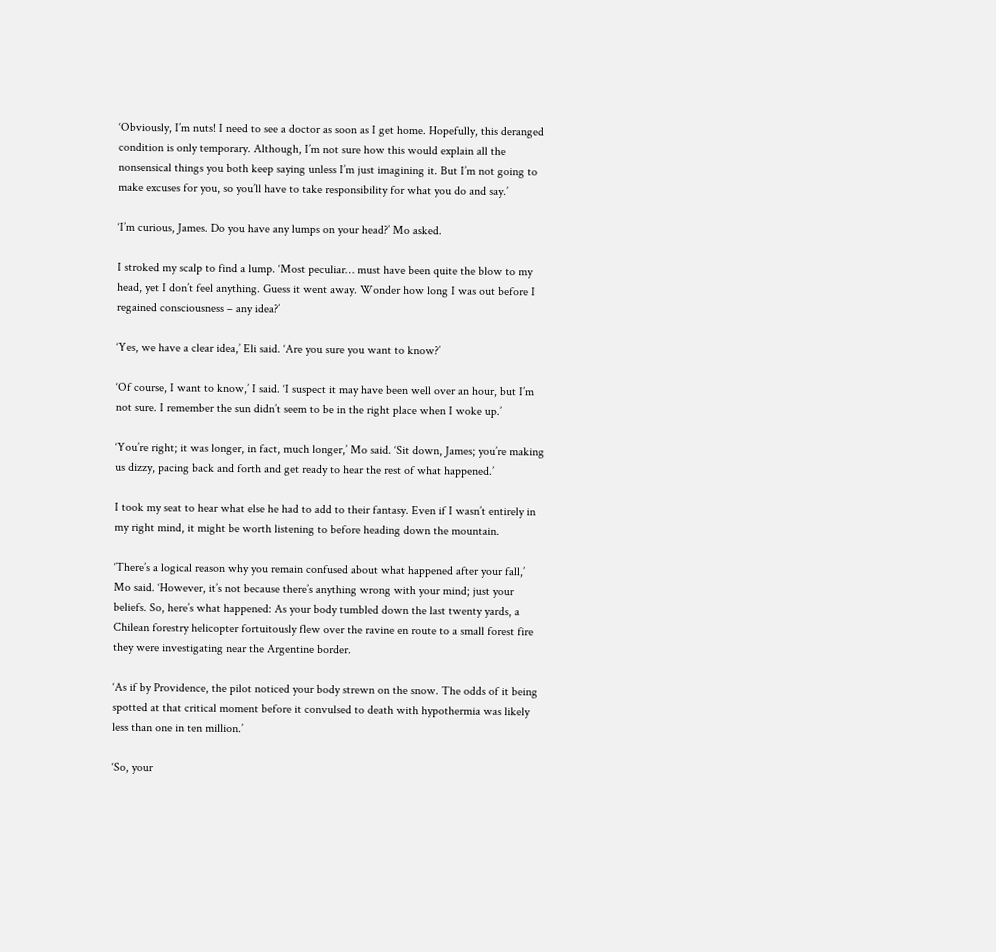‘Obviously, I’m nuts! I need to see a doctor as soon as I get home. Hopefully, this deranged condition is only temporary. Although, I’m not sure how this would explain all the nonsensical things you both keep saying unless I’m just imagining it. But I’m not going to make excuses for you, so you’ll have to take responsibility for what you do and say.’

‘I’m curious, James. Do you have any lumps on your head?’ Mo asked.

I stroked my scalp to find a lump. ‘Most peculiar… must have been quite the blow to my head, yet I don’t feel anything. Guess it went away. Wonder how long I was out before I regained consciousness – any idea?’

‘Yes, we have a clear idea,’ Eli said. ‘Are you sure you want to know?’

‘Of course, I want to know,’ I said. ‘I suspect it may have been well over an hour, but I’m not sure. I remember the sun didn’t seem to be in the right place when I woke up.’

‘You’re right; it was longer, in fact, much longer,’ Mo said. ‘Sit down, James; you’re making us dizzy, pacing back and forth and get ready to hear the rest of what happened.’

I took my seat to hear what else he had to add to their fantasy. Even if I wasn’t entirely in my right mind, it might be worth listening to before heading down the mountain.

‘There’s a logical reason why you remain confused about what happened after your fall,’ Mo said. ‘However, it’s not because there’s anything wrong with your mind; just your beliefs. So, here’s what happened: As your body tumbled down the last twenty yards, a Chilean forestry helicopter fortuitously flew over the ravine en route to a small forest fire they were investigating near the Argentine border.

‘As if by Providence, the pilot noticed your body strewn on the snow. The odds of it being spotted at that critical moment before it convulsed to death with hypothermia was likely less than one in ten million.’

‘So, your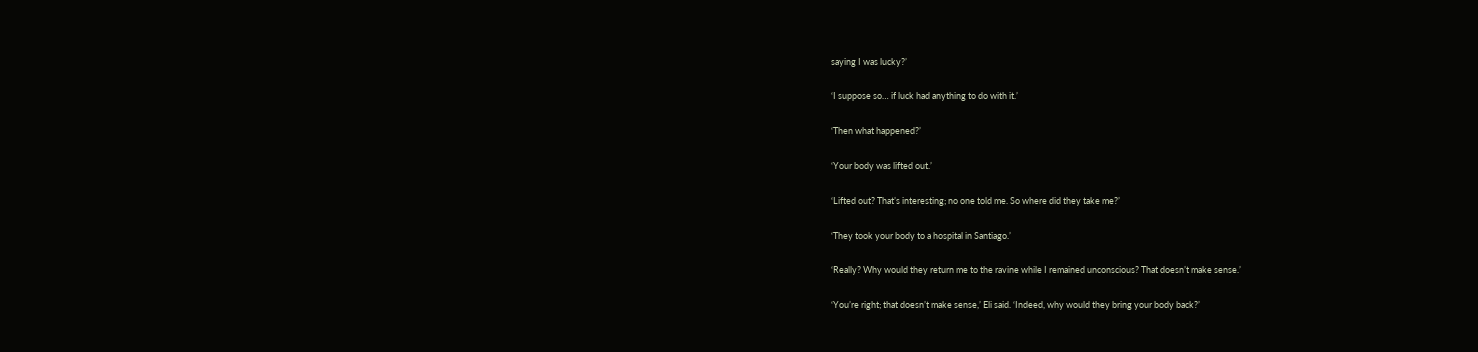saying I was lucky?’

‘I suppose so… if luck had anything to do with it.’

‘Then what happened?’

‘Your body was lifted out.’

‘Lifted out? That’s interesting; no one told me. So where did they take me?’

‘They took your body to a hospital in Santiago.’

‘Really? Why would they return me to the ravine while I remained unconscious? That doesn’t make sense.’

‘You’re right; that doesn’t make sense,’ Eli said. ‘Indeed, why would they bring your body back?’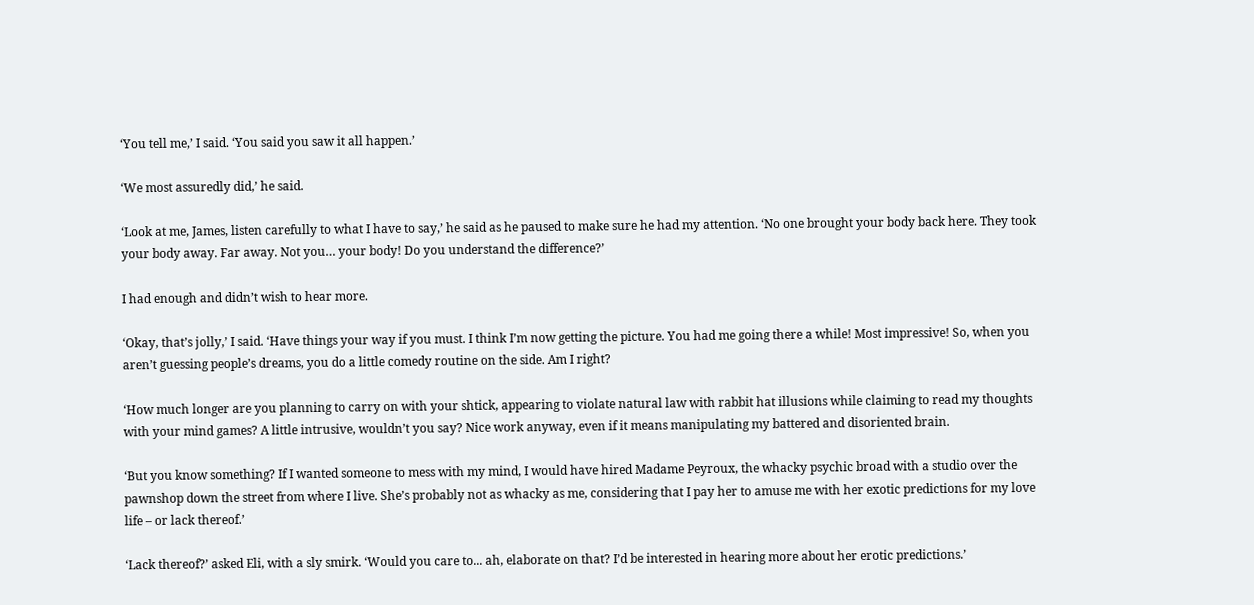‘You tell me,’ I said. ‘You said you saw it all happen.’

‘We most assuredly did,’ he said.

‘Look at me, James, listen carefully to what I have to say,’ he said as he paused to make sure he had my attention. ‘No one brought your body back here. They took your body away. Far away. Not you… your body! Do you understand the difference?’

I had enough and didn’t wish to hear more.

‘Okay, that’s jolly,’ I said. ‘Have things your way if you must. I think I’m now getting the picture. You had me going there a while! Most impressive! So, when you aren’t guessing people’s dreams, you do a little comedy routine on the side. Am I right?

‘How much longer are you planning to carry on with your shtick, appearing to violate natural law with rabbit hat illusions while claiming to read my thoughts with your mind games? A little intrusive, wouldn’t you say? Nice work anyway, even if it means manipulating my battered and disoriented brain.

‘But you know something? If I wanted someone to mess with my mind, I would have hired Madame Peyroux, the whacky psychic broad with a studio over the pawnshop down the street from where I live. She’s probably not as whacky as me, considering that I pay her to amuse me with her exotic predictions for my love life – or lack thereof.’

‘Lack thereof?’ asked Eli, with a sly smirk. ‘Would you care to... ah, elaborate on that? I’d be interested in hearing more about her erotic predictions.’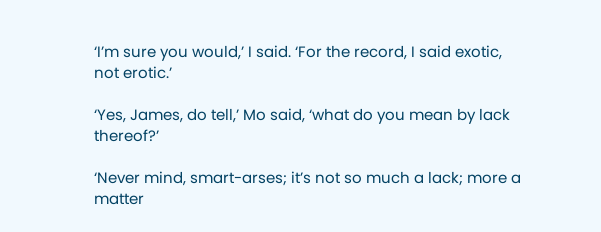‘I’m sure you would,’ I said. ‘For the record, I said exotic, not erotic.’

‘Yes, James, do tell,’ Mo said, ‘what do you mean by lack thereof?’

‘Never mind, smart-arses; it’s not so much a lack; more a matter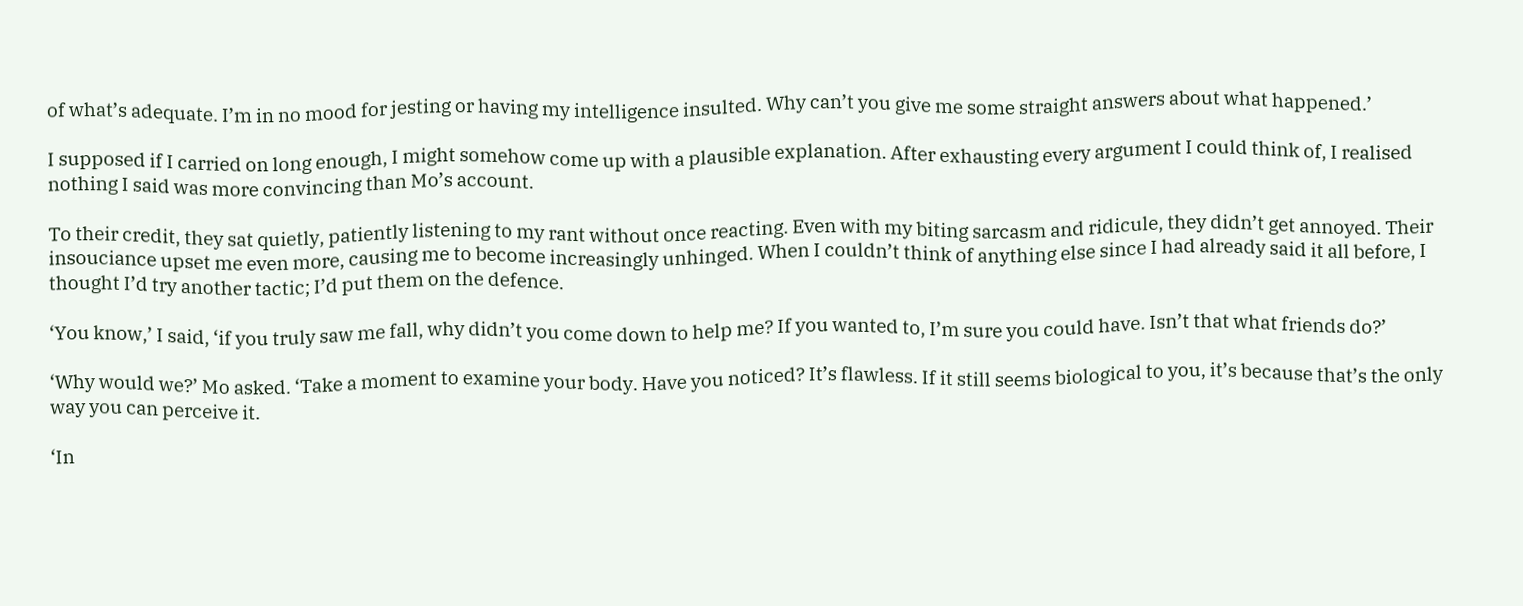of what’s adequate. I’m in no mood for jesting or having my intelligence insulted. Why can’t you give me some straight answers about what happened.’

I supposed if I carried on long enough, I might somehow come up with a plausible explanation. After exhausting every argument I could think of, I realised nothing I said was more convincing than Mo’s account.

To their credit, they sat quietly, patiently listening to my rant without once reacting. Even with my biting sarcasm and ridicule, they didn’t get annoyed. Their insouciance upset me even more, causing me to become increasingly unhinged. When I couldn’t think of anything else since I had already said it all before, I thought I’d try another tactic; I’d put them on the defence.

‘You know,’ I said, ‘if you truly saw me fall, why didn’t you come down to help me? If you wanted to, I’m sure you could have. Isn’t that what friends do?’

‘Why would we?’ Mo asked. ‘Take a moment to examine your body. Have you noticed? It’s flawless. If it still seems biological to you, it’s because that’s the only way you can perceive it.

‘In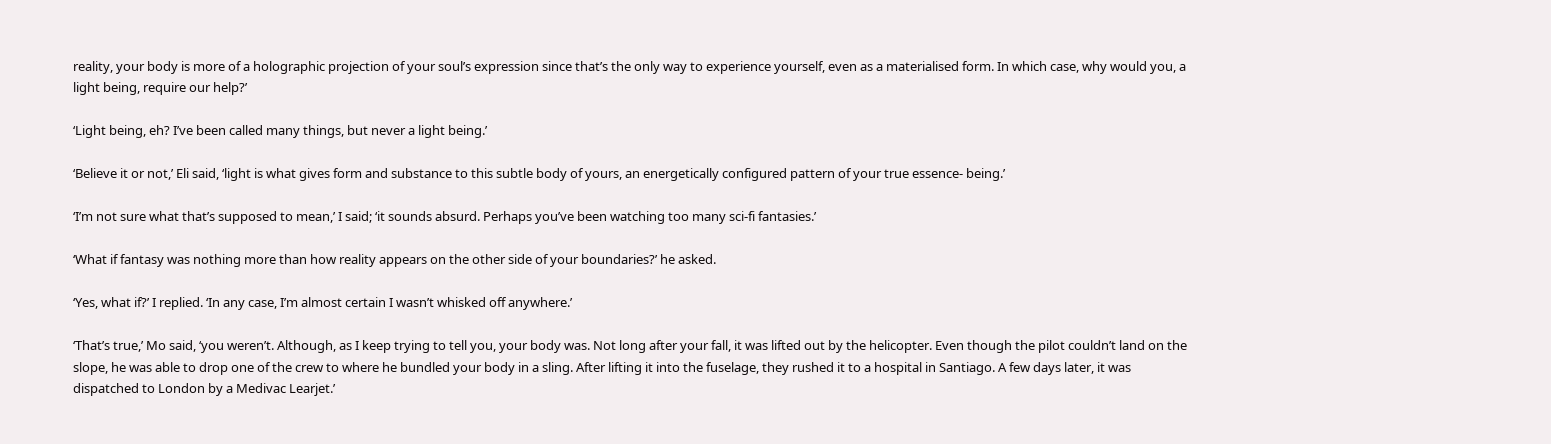reality, your body is more of a holographic projection of your soul’s expression since that’s the only way to experience yourself, even as a materialised form. In which case, why would you, a light being, require our help?’

‘Light being, eh? I’ve been called many things, but never a light being.’

‘Believe it or not,’ Eli said, ‘light is what gives form and substance to this subtle body of yours, an energetically configured pattern of your true essence- being.’

‘I’m not sure what that’s supposed to mean,’ I said; ‘it sounds absurd. Perhaps you’ve been watching too many sci-fi fantasies.’

‘What if fantasy was nothing more than how reality appears on the other side of your boundaries?’ he asked.

‘Yes, what if?’ I replied. ‘In any case, I’m almost certain I wasn’t whisked off anywhere.’

‘That’s true,’ Mo said, ‘you weren’t. Although, as I keep trying to tell you, your body was. Not long after your fall, it was lifted out by the helicopter. Even though the pilot couldn’t land on the slope, he was able to drop one of the crew to where he bundled your body in a sling. After lifting it into the fuselage, they rushed it to a hospital in Santiago. A few days later, it was dispatched to London by a Medivac Learjet.’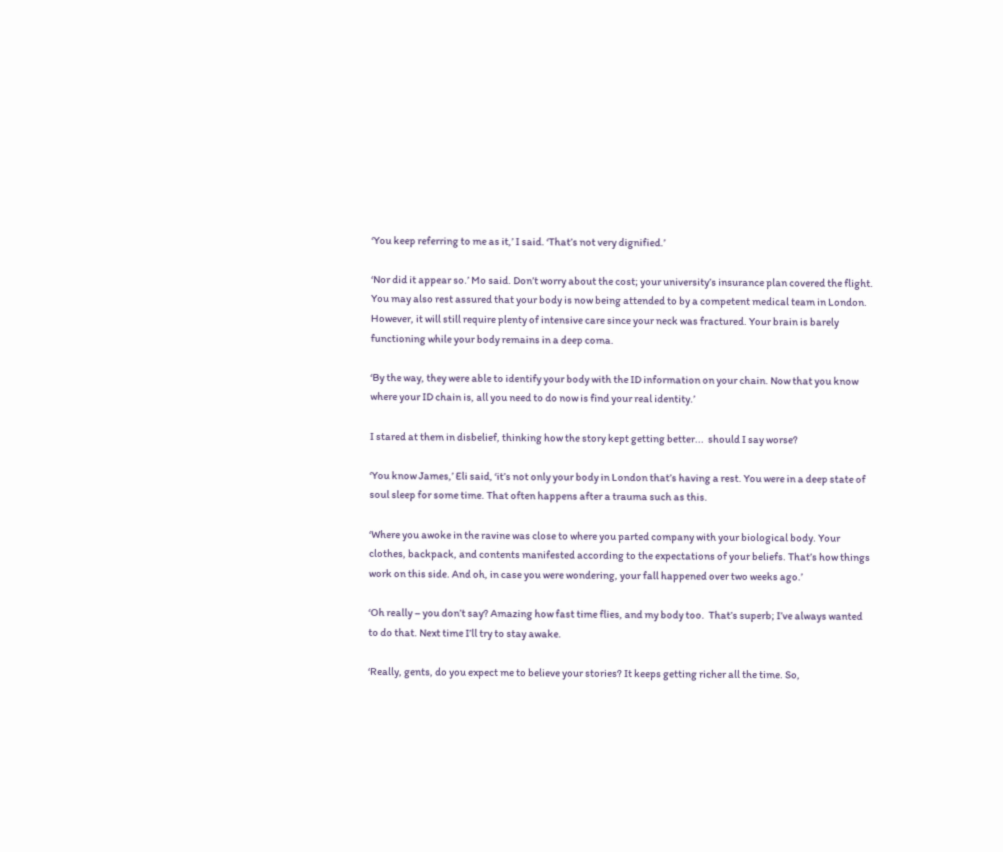‘You keep referring to me as it,’ I said. ‘That’s not very dignified.’

‘Nor did it appear so.’ Mo said. Don’t worry about the cost; your university’s insurance plan covered the flight.  You may also rest assured that your body is now being attended to by a competent medical team in London. However, it will still require plenty of intensive care since your neck was fractured. Your brain is barely functioning while your body remains in a deep coma.

‘By the way, they were able to identify your body with the ID information on your chain. Now that you know where your ID chain is, all you need to do now is find your real identity.’

I stared at them in disbelief, thinking how the story kept getting better...  should I say worse?

‘You know James,’ Eli said, ‘it’s not only your body in London that’s having a rest. You were in a deep state of soul sleep for some time. That often happens after a trauma such as this.

‘Where you awoke in the ravine was close to where you parted company with your biological body. Your clothes, backpack, and contents manifested according to the expectations of your beliefs. That’s how things work on this side. And oh, in case you were wondering, your fall happened over two weeks ago.’

‘Oh really – you don’t say? Amazing how fast time flies, and my body too.  That’s superb; I’ve always wanted to do that. Next time I’ll try to stay awake.

‘Really, gents, do you expect me to believe your stories? It keeps getting richer all the time. So,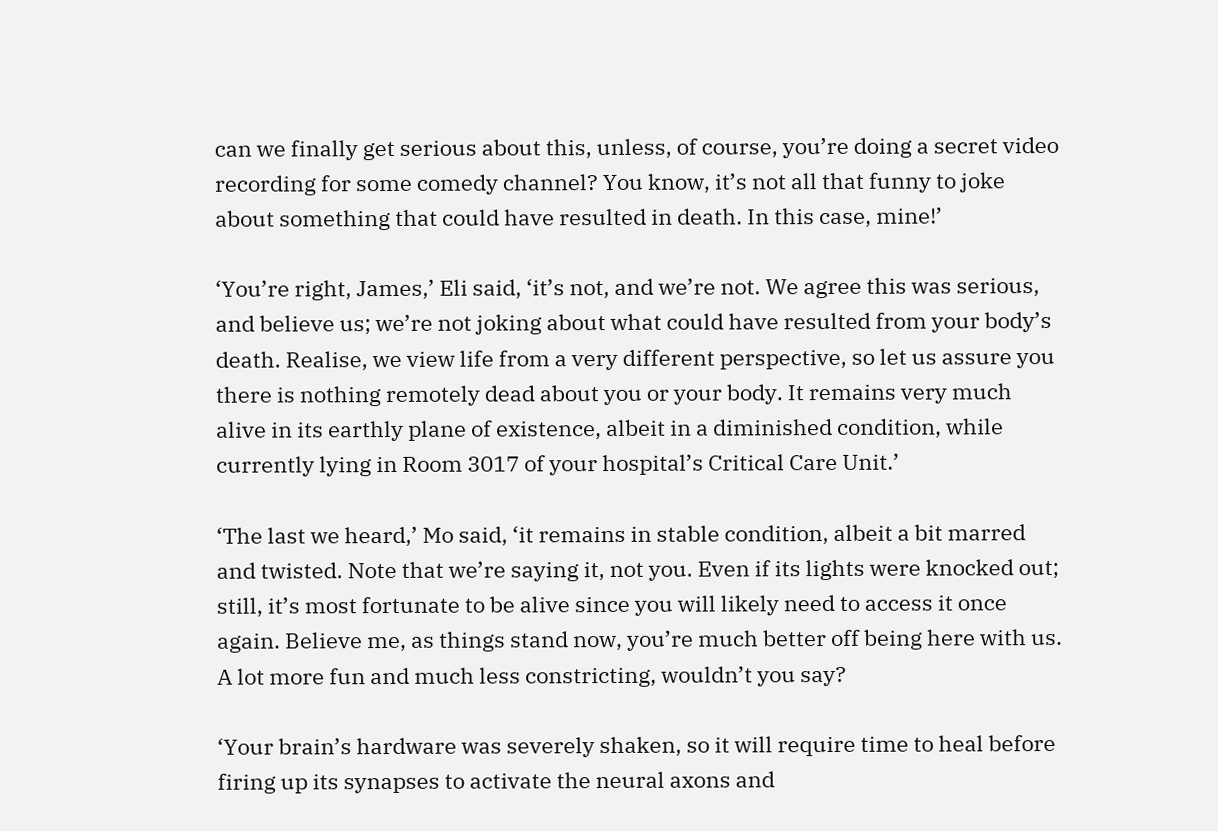can we finally get serious about this, unless, of course, you’re doing a secret video recording for some comedy channel? You know, it’s not all that funny to joke about something that could have resulted in death. In this case, mine!’

‘You’re right, James,’ Eli said, ‘it’s not, and we’re not. We agree this was serious, and believe us; we’re not joking about what could have resulted from your body’s death. Realise, we view life from a very different perspective, so let us assure you there is nothing remotely dead about you or your body. It remains very much alive in its earthly plane of existence, albeit in a diminished condition, while currently lying in Room 3017 of your hospital’s Critical Care Unit.’

‘The last we heard,’ Mo said, ‘it remains in stable condition, albeit a bit marred and twisted. Note that we’re saying it, not you. Even if its lights were knocked out; still, it’s most fortunate to be alive since you will likely need to access it once again. Believe me, as things stand now, you’re much better off being here with us. A lot more fun and much less constricting, wouldn’t you say?

‘Your brain’s hardware was severely shaken, so it will require time to heal before firing up its synapses to activate the neural axons and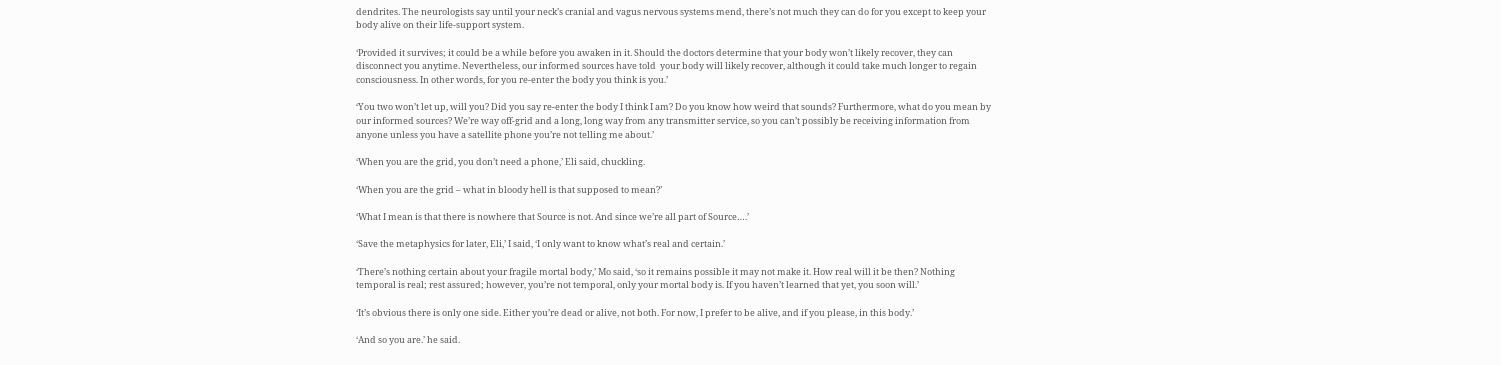dendrites. The neurologists say until your neck’s cranial and vagus nervous systems mend, there’s not much they can do for you except to keep your body alive on their life-support system.

‘Provided it survives; it could be a while before you awaken in it. Should the doctors determine that your body won’t likely recover, they can disconnect you anytime. Nevertheless, our informed sources have told  your body will likely recover, although it could take much longer to regain consciousness. In other words, for you re-enter the body you think is you.’

‘You two won’t let up, will you? Did you say re-enter the body I think I am? Do you know how weird that sounds? Furthermore, what do you mean by our informed sources? We’re way off-grid and a long, long way from any transmitter service, so you can’t possibly be receiving information from anyone unless you have a satellite phone you’re not telling me about.’

‘When you are the grid, you don’t need a phone,’ Eli said, chuckling.

‘When you are the grid – what in bloody hell is that supposed to mean?’

‘What I mean is that there is nowhere that Source is not. And since we’re all part of Source….’

‘Save the metaphysics for later, Eli,’ I said, ‘I only want to know what’s real and certain.’

‘There’s nothing certain about your fragile mortal body,’ Mo said, ‘so it remains possible it may not make it. How real will it be then? Nothing temporal is real; rest assured; however, you’re not temporal, only your mortal body is. If you haven’t learned that yet, you soon will.’

‘It’s obvious there is only one side. Either you’re dead or alive, not both. For now, I prefer to be alive, and if you please, in this body.’

‘And so you are.’ he said.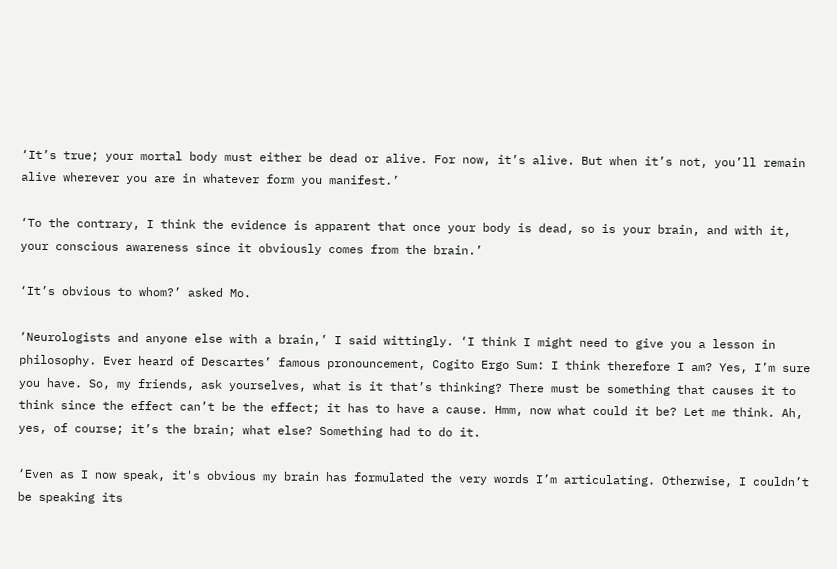‘It’s true; your mortal body must either be dead or alive. For now, it’s alive. But when it’s not, you’ll remain alive wherever you are in whatever form you manifest.’

‘To the contrary, I think the evidence is apparent that once your body is dead, so is your brain, and with it, your conscious awareness since it obviously comes from the brain.’

‘It’s obvious to whom?’ asked Mo.

‘Neurologists and anyone else with a brain,’ I said wittingly. ‘I think I might need to give you a lesson in philosophy. Ever heard of Descartes’ famous pronouncement, Cogito Ergo Sum: I think therefore I am? Yes, I’m sure you have. So, my friends, ask yourselves, what is it that’s thinking? There must be something that causes it to think since the effect can’t be the effect; it has to have a cause. Hmm, now what could it be? Let me think. Ah, yes, of course; it’s the brain; what else? Something had to do it.

‘Even as I now speak, it's obvious my brain has formulated the very words I’m articulating. Otherwise, I couldn’t be speaking its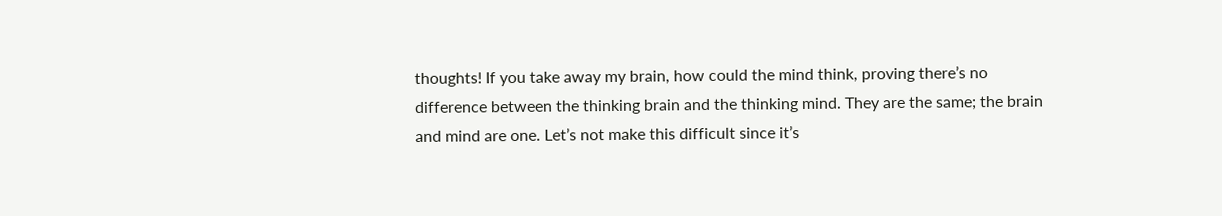thoughts! If you take away my brain, how could the mind think, proving there’s no difference between the thinking brain and the thinking mind. They are the same; the brain and mind are one. Let’s not make this difficult since it’s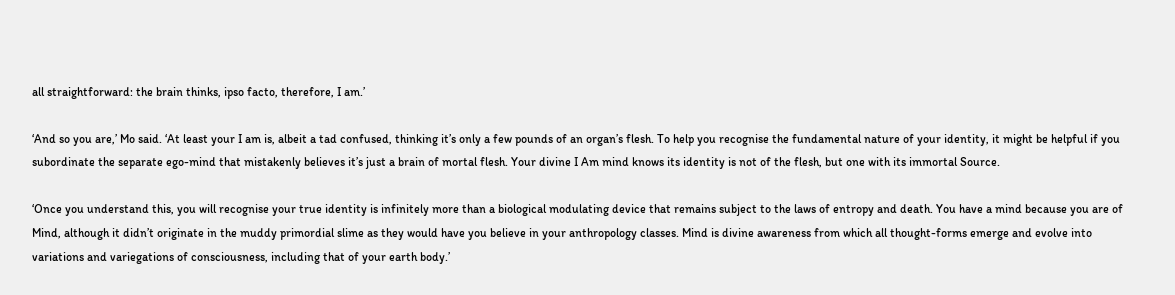all straightforward: the brain thinks, ipso facto, therefore, I am.’

‘And so you are,’ Mo said. ‘At least your I am is, albeit a tad confused, thinking it’s only a few pounds of an organ’s flesh. To help you recognise the fundamental nature of your identity, it might be helpful if you subordinate the separate ego-mind that mistakenly believes it’s just a brain of mortal flesh. Your divine I Am mind knows its identity is not of the flesh, but one with its immortal Source.

‘Once you understand this, you will recognise your true identity is infinitely more than a biological modulating device that remains subject to the laws of entropy and death. You have a mind because you are of Mind, although it didn’t originate in the muddy primordial slime as they would have you believe in your anthropology classes. Mind is divine awareness from which all thought-forms emerge and evolve into variations and variegations of consciousness, including that of your earth body.’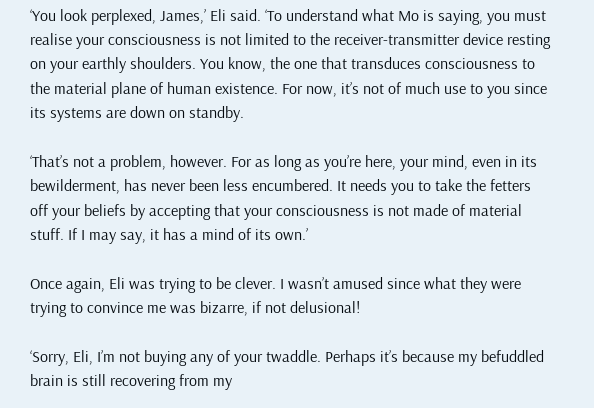‘You look perplexed, James,’ Eli said. ‘To understand what Mo is saying, you must realise your consciousness is not limited to the receiver-transmitter device resting on your earthly shoulders. You know, the one that transduces consciousness to the material plane of human existence. For now, it’s not of much use to you since its systems are down on standby.

‘That’s not a problem, however. For as long as you’re here, your mind, even in its bewilderment, has never been less encumbered. It needs you to take the fetters off your beliefs by accepting that your consciousness is not made of material stuff. If I may say, it has a mind of its own.’

Once again, Eli was trying to be clever. I wasn’t amused since what they were trying to convince me was bizarre, if not delusional!

‘Sorry, Eli, I’m not buying any of your twaddle. Perhaps it’s because my befuddled brain is still recovering from my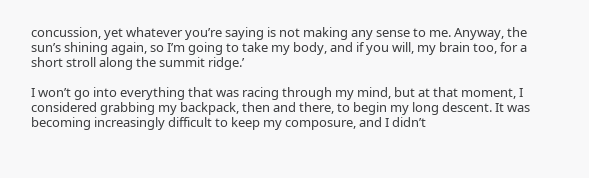concussion, yet whatever you’re saying is not making any sense to me. Anyway, the sun’s shining again, so I’m going to take my body, and if you will, my brain too, for a short stroll along the summit ridge.’

I won’t go into everything that was racing through my mind, but at that moment, I considered grabbing my backpack, then and there, to begin my long descent. It was becoming increasingly difficult to keep my composure, and I didn’t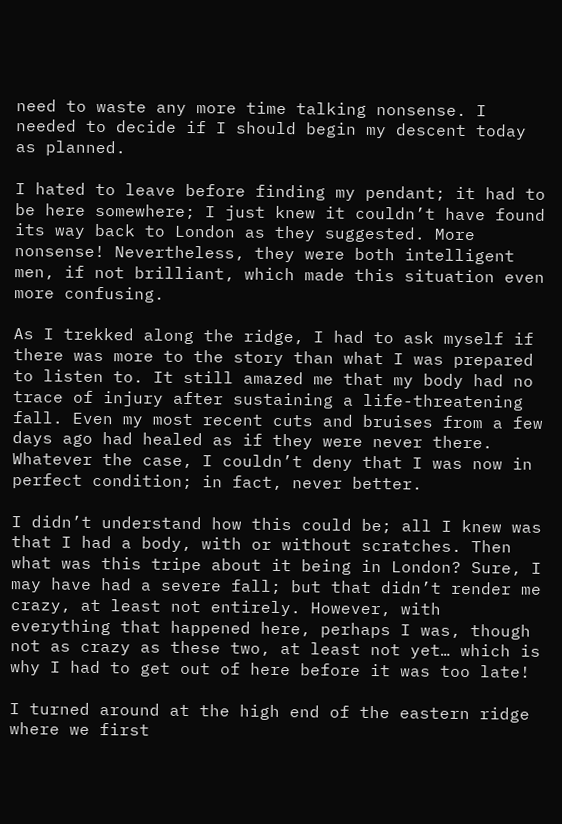need to waste any more time talking nonsense. I needed to decide if I should begin my descent today as planned.

I hated to leave before finding my pendant; it had to be here somewhere; I just knew it couldn’t have found its way back to London as they suggested. More nonsense! Nevertheless, they were both intelligent men, if not brilliant, which made this situation even more confusing.

As I trekked along the ridge, I had to ask myself if there was more to the story than what I was prepared to listen to. It still amazed me that my body had no trace of injury after sustaining a life-threatening fall. Even my most recent cuts and bruises from a few days ago had healed as if they were never there. Whatever the case, I couldn’t deny that I was now in perfect condition; in fact, never better.

I didn’t understand how this could be; all I knew was that I had a body, with or without scratches. Then what was this tripe about it being in London? Sure, I may have had a severe fall; but that didn’t render me crazy, at least not entirely. However, with everything that happened here, perhaps I was, though not as crazy as these two, at least not yet… which is why I had to get out of here before it was too late!

I turned around at the high end of the eastern ridge where we first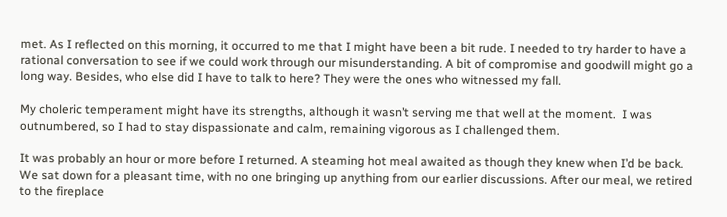met. As I reflected on this morning, it occurred to me that I might have been a bit rude. I needed to try harder to have a rational conversation to see if we could work through our misunderstanding. A bit of compromise and goodwill might go a long way. Besides, who else did I have to talk to here? They were the ones who witnessed my fall.

My choleric temperament might have its strengths, although it wasn’t serving me that well at the moment.  I was outnumbered, so I had to stay dispassionate and calm, remaining vigorous as I challenged them.

It was probably an hour or more before I returned. A steaming hot meal awaited as though they knew when I’d be back. We sat down for a pleasant time, with no one bringing up anything from our earlier discussions. After our meal, we retired to the fireplace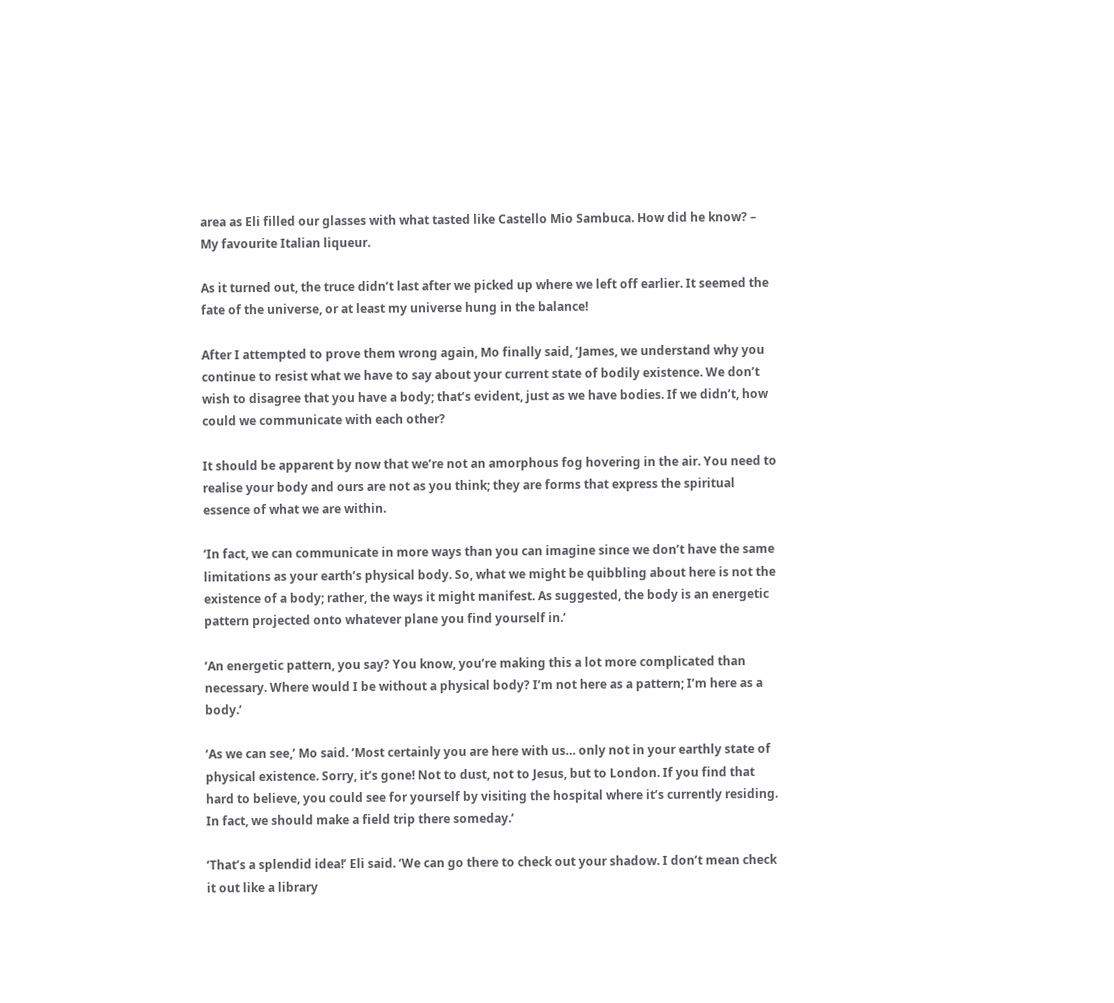area as Eli filled our glasses with what tasted like Castello Mio Sambuca. How did he know? – My favourite Italian liqueur.

As it turned out, the truce didn’t last after we picked up where we left off earlier. It seemed the fate of the universe, or at least my universe hung in the balance!

After I attempted to prove them wrong again, Mo finally said, ‘James, we understand why you continue to resist what we have to say about your current state of bodily existence. We don’t wish to disagree that you have a body; that’s evident, just as we have bodies. If we didn’t, how could we communicate with each other?

It should be apparent by now that we’re not an amorphous fog hovering in the air. You need to realise your body and ours are not as you think; they are forms that express the spiritual essence of what we are within.

‘In fact, we can communicate in more ways than you can imagine since we don’t have the same limitations as your earth’s physical body. So, what we might be quibbling about here is not the existence of a body; rather, the ways it might manifest. As suggested, the body is an energetic pattern projected onto whatever plane you find yourself in.’

‘An energetic pattern, you say? You know, you’re making this a lot more complicated than necessary. Where would I be without a physical body? I’m not here as a pattern; I’m here as a body.’

‘As we can see,’ Mo said. ‘Most certainly you are here with us… only not in your earthly state of physical existence. Sorry, it’s gone! Not to dust, not to Jesus, but to London. If you find that hard to believe, you could see for yourself by visiting the hospital where it’s currently residing. In fact, we should make a field trip there someday.’

‘That’s a splendid idea!’ Eli said. ‘We can go there to check out your shadow. I don’t mean check it out like a library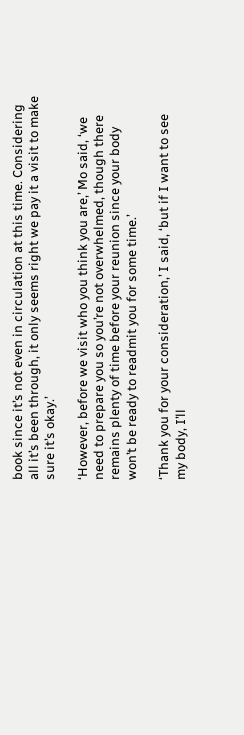book since it’s not even in circulation at this time. Considering all it’s been through, it only seems right we pay it a visit to make sure it’s okay.’

‘However, before we visit who you think you are,’ Mo said, ‘we need to prepare you so you’re not overwhelmed, though there remains plenty of time before your reunion since your body won’t be ready to readmit you for some time.’

‘Thank you for your consideration,’ I said, ‘but if I want to see my body, I’ll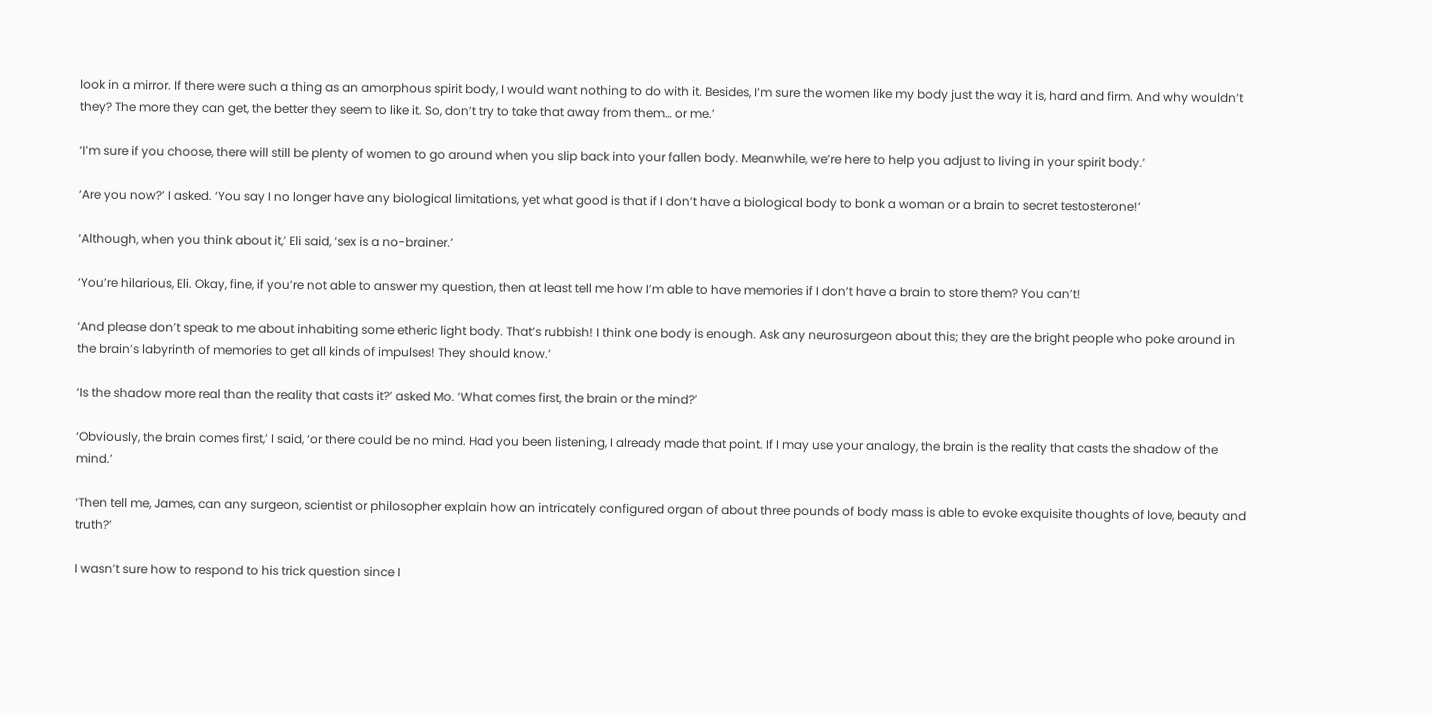look in a mirror. If there were such a thing as an amorphous spirit body, I would want nothing to do with it. Besides, I’m sure the women like my body just the way it is, hard and firm. And why wouldn’t they? The more they can get, the better they seem to like it. So, don’t try to take that away from them… or me.’

‘I’m sure if you choose, there will still be plenty of women to go around when you slip back into your fallen body. Meanwhile, we’re here to help you adjust to living in your spirit body.’

‘Are you now?’ I asked. ‘You say I no longer have any biological limitations, yet what good is that if I don’t have a biological body to bonk a woman or a brain to secret testosterone!’

‘Although, when you think about it,’ Eli said, ‘sex is a no-brainer.’

‘You’re hilarious, Eli. Okay, fine, if you’re not able to answer my question, then at least tell me how I’m able to have memories if I don’t have a brain to store them? You can’t!

‘And please don’t speak to me about inhabiting some etheric light body. That’s rubbish! I think one body is enough. Ask any neurosurgeon about this; they are the bright people who poke around in the brain’s labyrinth of memories to get all kinds of impulses! They should know.’

‘Is the shadow more real than the reality that casts it?’ asked Mo. ‘What comes first, the brain or the mind?’

‘Obviously, the brain comes first,’ I said, ‘or there could be no mind. Had you been listening, I already made that point. If I may use your analogy, the brain is the reality that casts the shadow of the mind.’

‘Then tell me, James, can any surgeon, scientist or philosopher explain how an intricately configured organ of about three pounds of body mass is able to evoke exquisite thoughts of love, beauty and truth?’

I wasn’t sure how to respond to his trick question since I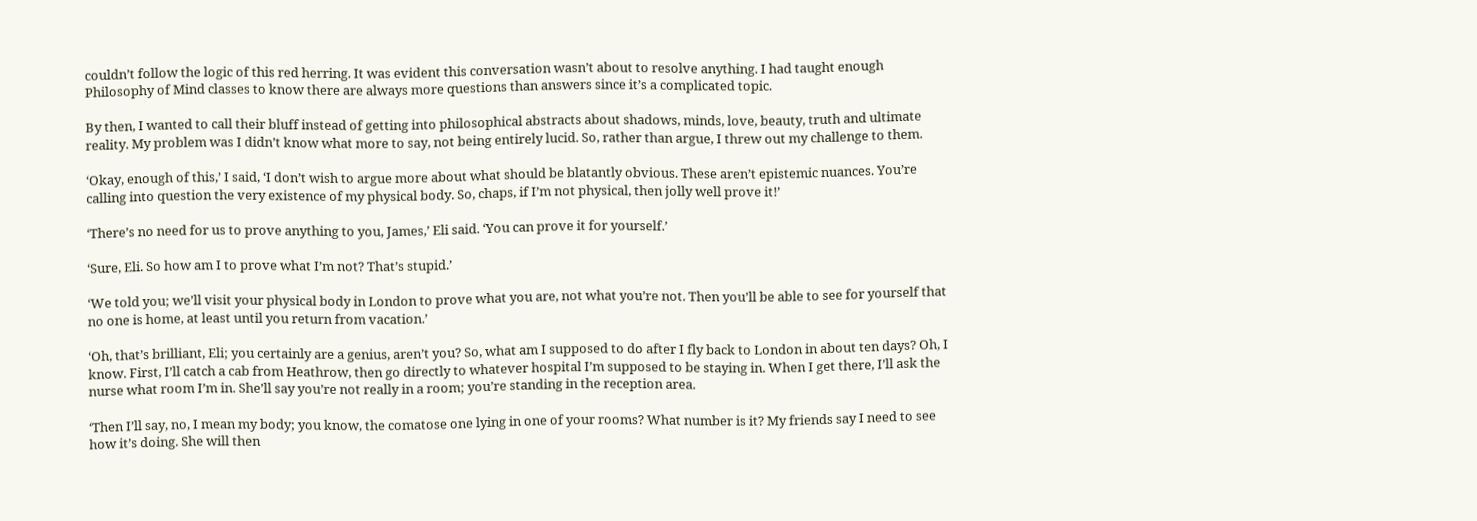couldn’t follow the logic of this red herring. It was evident this conversation wasn’t about to resolve anything. I had taught enough Philosophy of Mind classes to know there are always more questions than answers since it’s a complicated topic.

By then, I wanted to call their bluff instead of getting into philosophical abstracts about shadows, minds, love, beauty, truth and ultimate reality. My problem was I didn’t know what more to say, not being entirely lucid. So, rather than argue, I threw out my challenge to them.

‘Okay, enough of this,’ I said, ‘I don’t wish to argue more about what should be blatantly obvious. These aren’t epistemic nuances. You’re calling into question the very existence of my physical body. So, chaps, if I’m not physical, then jolly well prove it!’

‘There’s no need for us to prove anything to you, James,’ Eli said. ‘You can prove it for yourself.’

‘Sure, Eli. So how am I to prove what I’m not? That’s stupid.’

‘We told you; we’ll visit your physical body in London to prove what you are, not what you’re not. Then you’ll be able to see for yourself that no one is home, at least until you return from vacation.’

‘Oh, that’s brilliant, Eli; you certainly are a genius, aren’t you? So, what am I supposed to do after I fly back to London in about ten days? Oh, I know. First, I’ll catch a cab from Heathrow, then go directly to whatever hospital I’m supposed to be staying in. When I get there, I’ll ask the nurse what room I’m in. She’ll say you’re not really in a room; you’re standing in the reception area.

‘Then I’ll say, no, I mean my body; you know, the comatose one lying in one of your rooms? What number is it? My friends say I need to see how it’s doing. She will then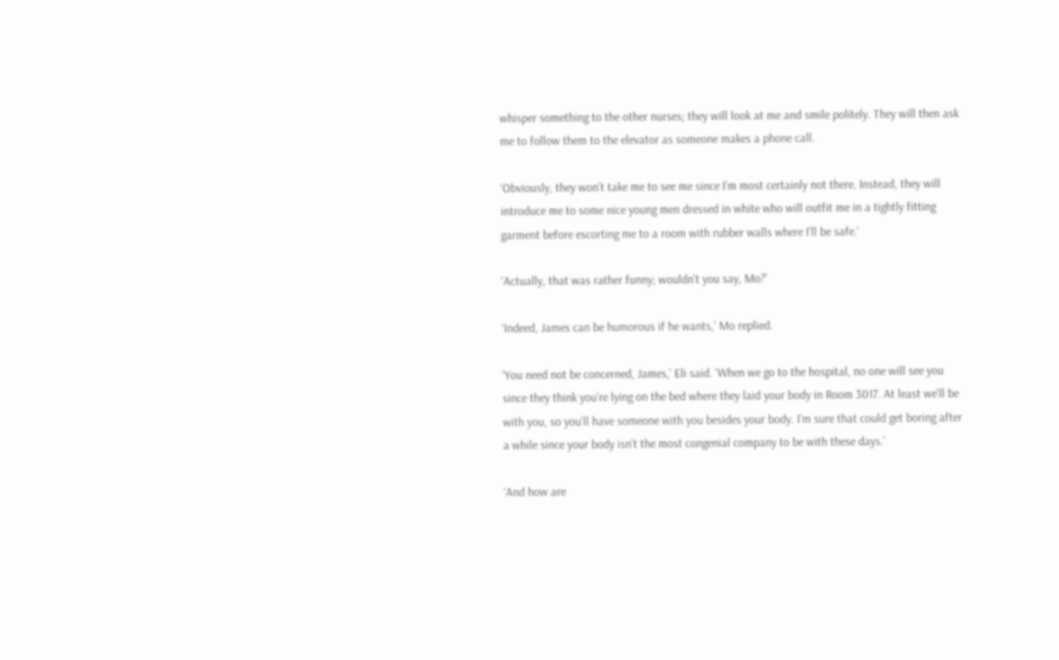whisper something to the other nurses; they will look at me and smile politely. They will then ask me to follow them to the elevator as someone makes a phone call.

‘Obviously, they won’t take me to see me since I’m most certainly not there. Instead, they will introduce me to some nice young men dressed in white who will outfit me in a tightly fitting garment before escorting me to a room with rubber walls where I’ll be safe.’

‘Actually, that was rather funny; wouldn’t you say, Mo?’

‘Indeed, James can be humorous if he wants,’ Mo replied.

‘You need not be concerned, James,’ Eli said. ‘When we go to the hospital, no one will see you since they think you’re lying on the bed where they laid your body in Room 3017. At least we’ll be with you, so you’ll have someone with you besides your body. I’m sure that could get boring after a while since your body isn’t the most congenial company to be with these days.’

‘And how are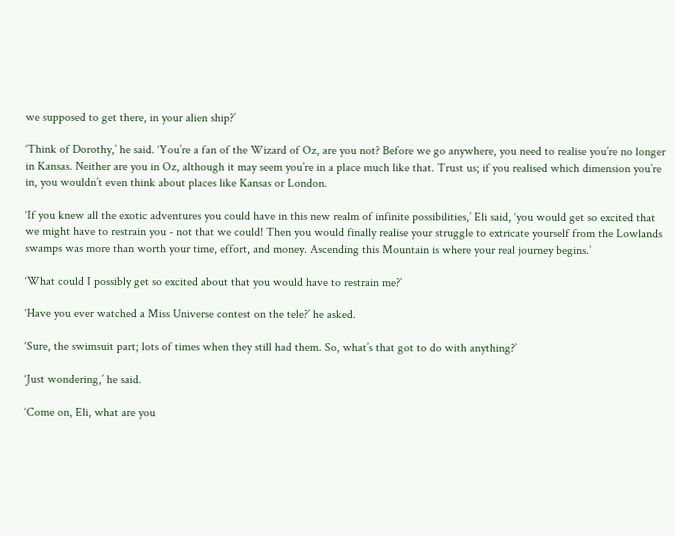we supposed to get there, in your alien ship?’

‘Think of Dorothy,’ he said. ‘You’re a fan of the Wizard of Oz, are you not? Before we go anywhere, you need to realise you’re no longer in Kansas. Neither are you in Oz, although it may seem you’re in a place much like that. Trust us; if you realised which dimension you’re in, you wouldn’t even think about places like Kansas or London.

‘If you knew all the exotic adventures you could have in this new realm of infinite possibilities,’ Eli said, ‘you would get so excited that we might have to restrain you - not that we could! Then you would finally realise your struggle to extricate yourself from the Lowlands swamps was more than worth your time, effort, and money. Ascending this Mountain is where your real journey begins.’

‘What could I possibly get so excited about that you would have to restrain me?’

‘Have you ever watched a Miss Universe contest on the tele?’ he asked.

‘Sure, the swimsuit part; lots of times when they still had them. So, what’s that got to do with anything?’

‘Just wondering,’ he said.

‘Come on, Eli, what are you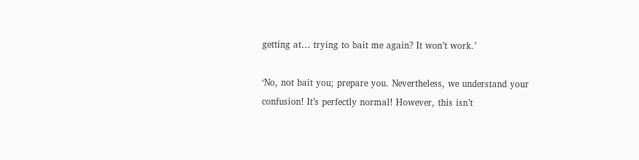getting at… trying to bait me again? It won’t work.’

‘No, not bait you; prepare you. Nevertheless, we understand your confusion! It’s perfectly normal! However, this isn’t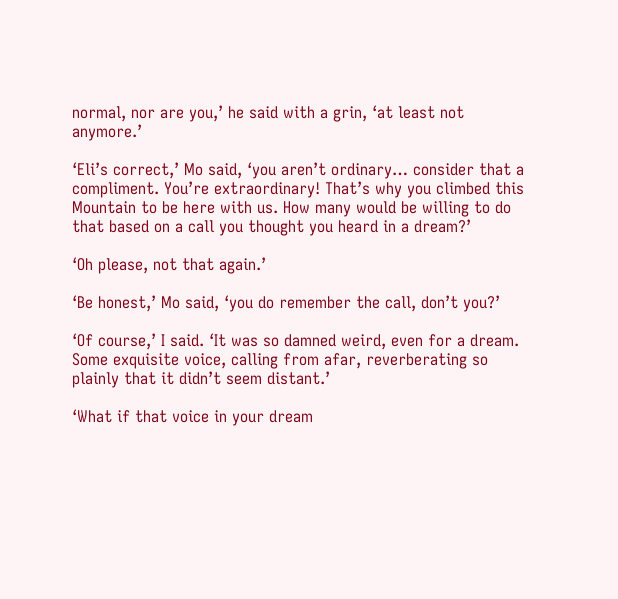normal, nor are you,’ he said with a grin, ‘at least not anymore.’

‘Eli’s correct,’ Mo said, ‘you aren’t ordinary… consider that a compliment. You’re extraordinary! That’s why you climbed this Mountain to be here with us. How many would be willing to do that based on a call you thought you heard in a dream?’

‘Oh please, not that again.’

‘Be honest,’ Mo said, ‘you do remember the call, don’t you?’

‘Of course,’ I said. ‘It was so damned weird, even for a dream. Some exquisite voice, calling from afar, reverberating so plainly that it didn’t seem distant.’

‘What if that voice in your dream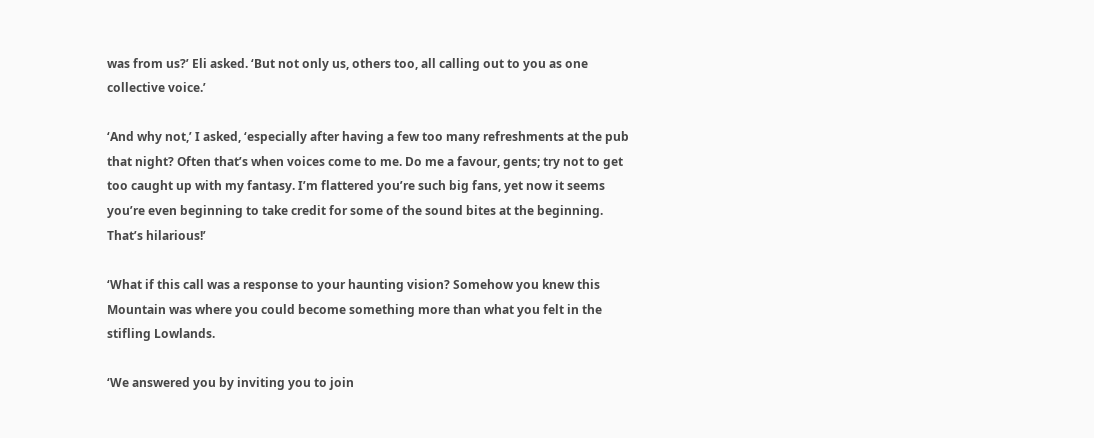was from us?’ Eli asked. ‘But not only us, others too, all calling out to you as one collective voice.’

‘And why not,’ I asked, ‘especially after having a few too many refreshments at the pub that night? Often that’s when voices come to me. Do me a favour, gents; try not to get too caught up with my fantasy. I’m flattered you’re such big fans, yet now it seems you’re even beginning to take credit for some of the sound bites at the beginning. That’s hilarious!’

‘What if this call was a response to your haunting vision? Somehow you knew this Mountain was where you could become something more than what you felt in the stifling Lowlands.

‘We answered you by inviting you to join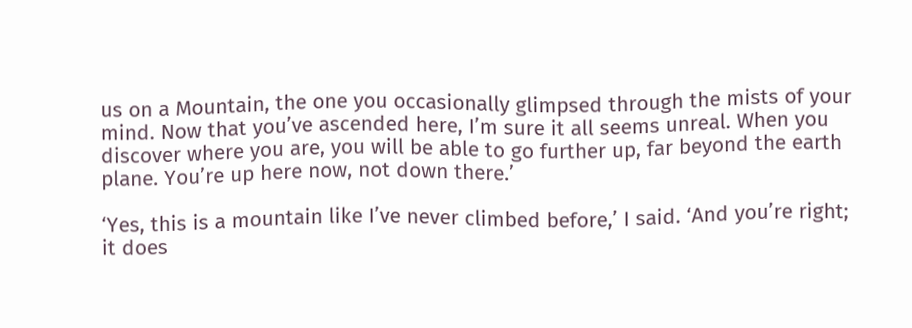us on a Mountain, the one you occasionally glimpsed through the mists of your mind. Now that you’ve ascended here, I’m sure it all seems unreal. When you discover where you are, you will be able to go further up, far beyond the earth plane. You’re up here now, not down there.’

‘Yes, this is a mountain like I’ve never climbed before,’ I said. ‘And you’re right; it does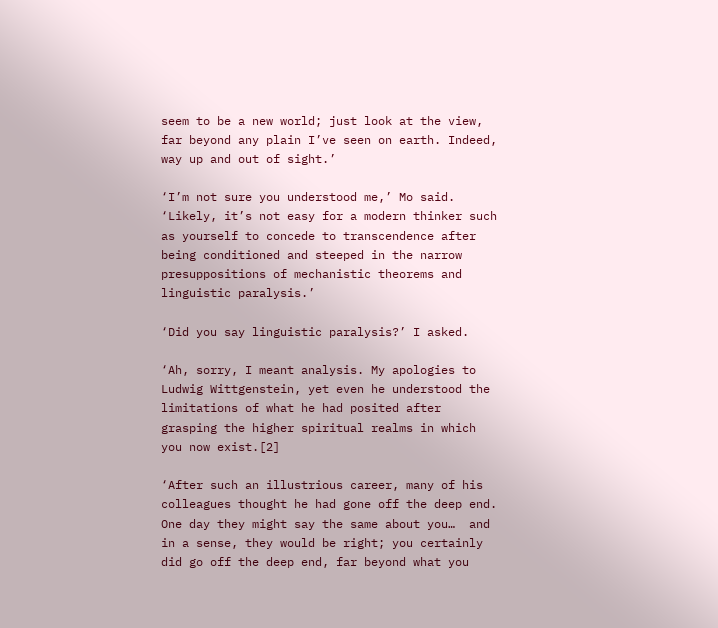seem to be a new world; just look at the view, far beyond any plain I’ve seen on earth. Indeed, way up and out of sight.’

‘I’m not sure you understood me,’ Mo said. ‘Likely, it’s not easy for a modern thinker such as yourself to concede to transcendence after being conditioned and steeped in the narrow presuppositions of mechanistic theorems and linguistic paralysis.’

‘Did you say linguistic paralysis?’ I asked.

‘Ah, sorry, I meant analysis. My apologies to Ludwig Wittgenstein, yet even he understood the limitations of what he had posited after grasping the higher spiritual realms in which you now exist.[2]

‘After such an illustrious career, many of his colleagues thought he had gone off the deep end. One day they might say the same about you…  and in a sense, they would be right; you certainly did go off the deep end, far beyond what you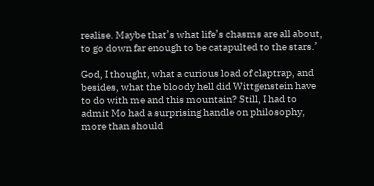realise. Maybe that’s what life’s chasms are all about, to go down far enough to be catapulted to the stars.’

God, I thought, what a curious load of claptrap, and besides, what the bloody hell did Wittgenstein have to do with me and this mountain? Still, I had to admit Mo had a surprising handle on philosophy, more than should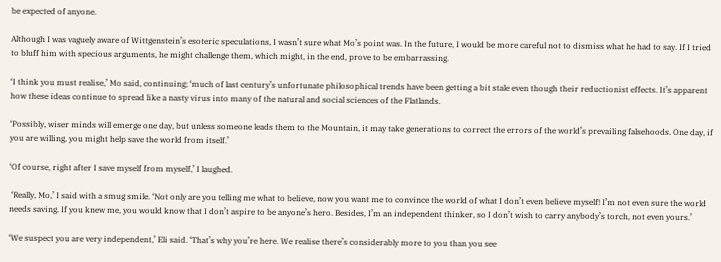be expected of anyone.

Although I was vaguely aware of Wittgenstein’s esoteric speculations, I wasn’t sure what Mo’s point was. In the future, I would be more careful not to dismiss what he had to say. If I tried to bluff him with specious arguments, he might challenge them, which might, in the end, prove to be embarrassing.

‘I think you must realise,’ Mo said, continuing; ‘much of last century’s unfortunate philosophical trends have been getting a bit stale even though their reductionist effects. It’s apparent how these ideas continue to spread like a nasty virus into many of the natural and social sciences of the Flatlands.

‘Possibly, wiser minds will emerge one day, but unless someone leads them to the Mountain, it may take generations to correct the errors of the world’s prevailing falsehoods. One day, if you are willing, you might help save the world from itself.’

‘Of course, right after I save myself from myself,’ I laughed.

 ‘Really, Mo,’ I said with a smug smile. ‘Not only are you telling me what to believe, now you want me to convince the world of what I don’t even believe myself! I’m not even sure the world needs saving. If you knew me, you would know that I don’t aspire to be anyone’s hero. Besides, I’m an independent thinker, so I don’t wish to carry anybody’s torch, not even yours.’

‘We suspect you are very independent,’ Eli said. ‘That’s why you’re here. We realise there’s considerably more to you than you see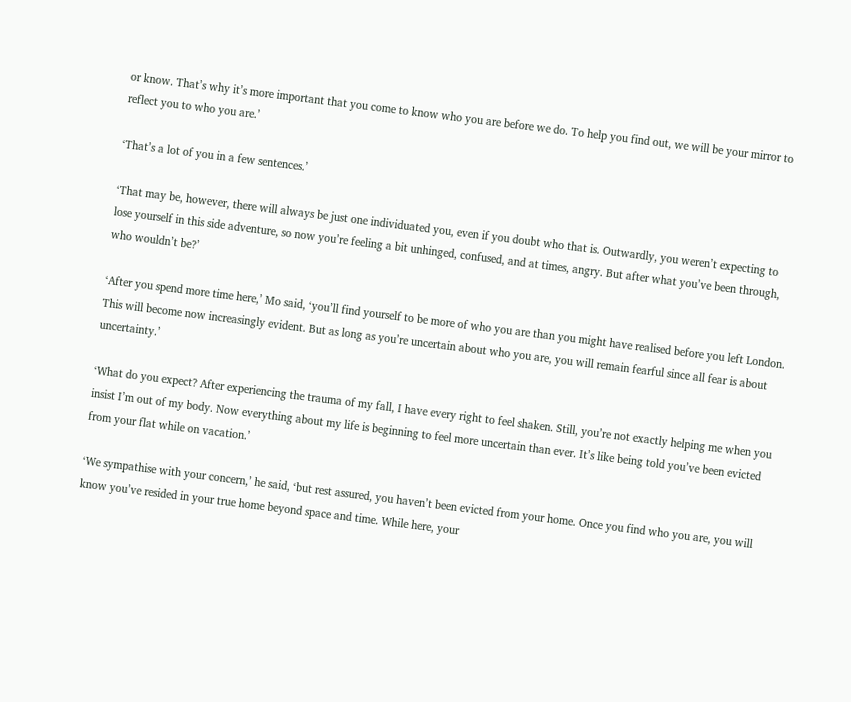or know. That’s why it’s more important that you come to know who you are before we do. To help you find out, we will be your mirror to reflect you to who you are.’

‘That’s a lot of you in a few sentences.’

‘That may be, however, there will always be just one individuated you, even if you doubt who that is. Outwardly, you weren’t expecting to lose yourself in this side adventure, so now you’re feeling a bit unhinged, confused, and at times, angry. But after what you’ve been through, who wouldn’t be?’

‘After you spend more time here,’ Mo said, ‘you’ll find yourself to be more of who you are than you might have realised before you left London. This will become now increasingly evident. But as long as you’re uncertain about who you are, you will remain fearful since all fear is about uncertainty.’

‘What do you expect? After experiencing the trauma of my fall, I have every right to feel shaken. Still, you’re not exactly helping me when you insist I’m out of my body. Now everything about my life is beginning to feel more uncertain than ever. It’s like being told you’ve been evicted from your flat while on vacation.’

‘We sympathise with your concern,’ he said, ‘but rest assured, you haven’t been evicted from your home. Once you find who you are, you will know you’ve resided in your true home beyond space and time. While here, your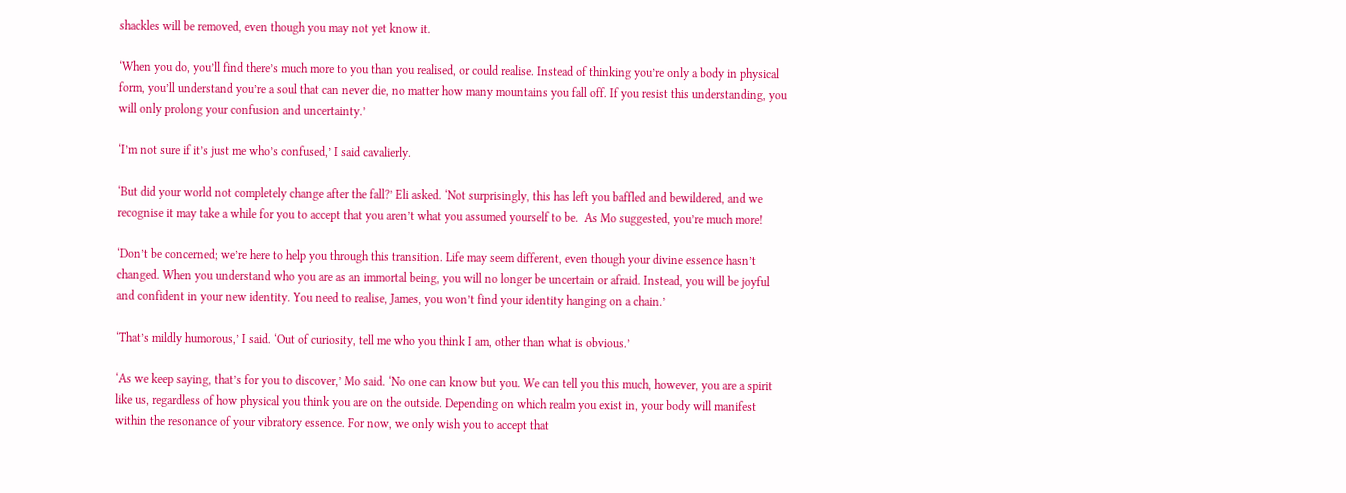shackles will be removed, even though you may not yet know it.

‘When you do, you’ll find there’s much more to you than you realised, or could realise. Instead of thinking you’re only a body in physical form, you’ll understand you’re a soul that can never die, no matter how many mountains you fall off. If you resist this understanding, you will only prolong your confusion and uncertainty.’

‘I’m not sure if it’s just me who’s confused,’ I said cavalierly.

‘But did your world not completely change after the fall?’ Eli asked. ‘Not surprisingly, this has left you baffled and bewildered, and we recognise it may take a while for you to accept that you aren’t what you assumed yourself to be.  As Mo suggested, you’re much more!

‘Don’t be concerned; we’re here to help you through this transition. Life may seem different, even though your divine essence hasn’t changed. When you understand who you are as an immortal being, you will no longer be uncertain or afraid. Instead, you will be joyful and confident in your new identity. You need to realise, James, you won’t find your identity hanging on a chain.’

‘That’s mildly humorous,’ I said. ‘Out of curiosity, tell me who you think I am, other than what is obvious.’

‘As we keep saying, that’s for you to discover,’ Mo said. ‘No one can know but you. We can tell you this much, however, you are a spirit like us, regardless of how physical you think you are on the outside. Depending on which realm you exist in, your body will manifest within the resonance of your vibratory essence. For now, we only wish you to accept that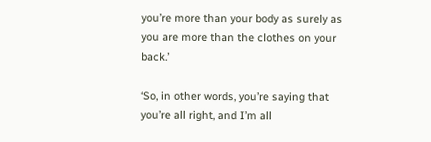you’re more than your body as surely as you are more than the clothes on your back.’

‘So, in other words, you’re saying that you’re all right, and I’m all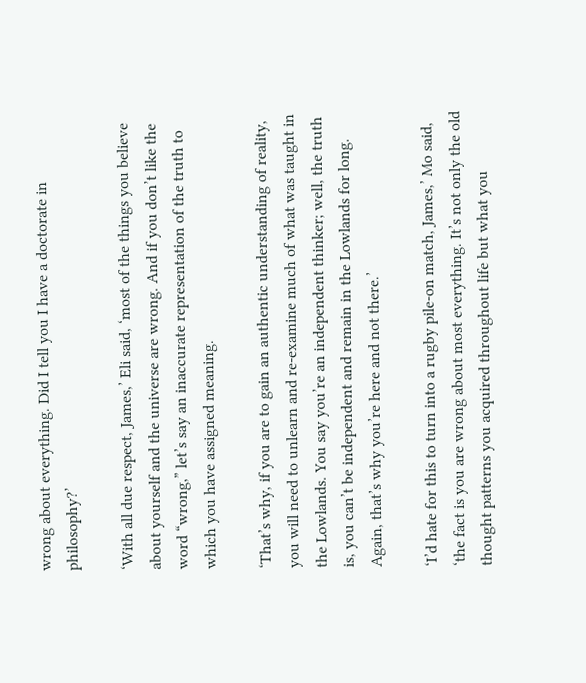wrong about everything. Did I tell you I have a doctorate in philosophy?’

‘With all due respect, James,’ Eli said, ‘most of the things you believe about yourself and the universe are wrong. And if you don’t like the word “wrong,” let’s say an inaccurate representation of the truth to which you have assigned meaning.

‘That’s why, if you are to gain an authentic understanding of reality, you will need to unlearn and re-examine much of what was taught in the Lowlands. You say you’re an independent thinker; well, the truth is, you can’t be independent and remain in the Lowlands for long. Again, that’s why you’re here and not there.’

‘I’d hate for this to turn into a rugby pile-on match, James,’ Mo said, ‘the fact is you are wrong about most everything. It’s not only the old thought patterns you acquired throughout life but what you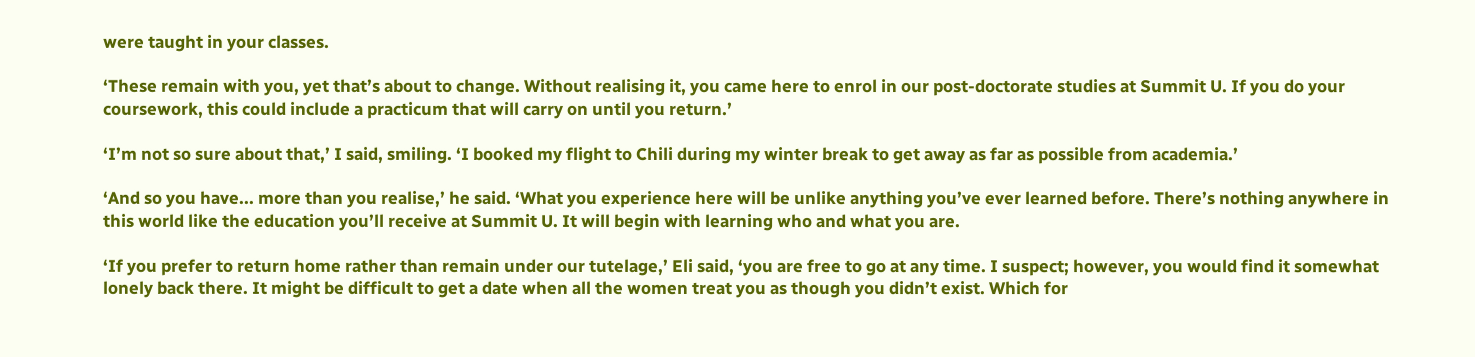were taught in your classes.

‘These remain with you, yet that’s about to change. Without realising it, you came here to enrol in our post-doctorate studies at Summit U. If you do your coursework, this could include a practicum that will carry on until you return.’

‘I’m not so sure about that,’ I said, smiling. ‘I booked my flight to Chili during my winter break to get away as far as possible from academia.’

‘And so you have... more than you realise,’ he said. ‘What you experience here will be unlike anything you’ve ever learned before. There’s nothing anywhere in this world like the education you’ll receive at Summit U. It will begin with learning who and what you are.

‘If you prefer to return home rather than remain under our tutelage,’ Eli said, ‘you are free to go at any time. I suspect; however, you would find it somewhat lonely back there. It might be difficult to get a date when all the women treat you as though you didn’t exist. Which for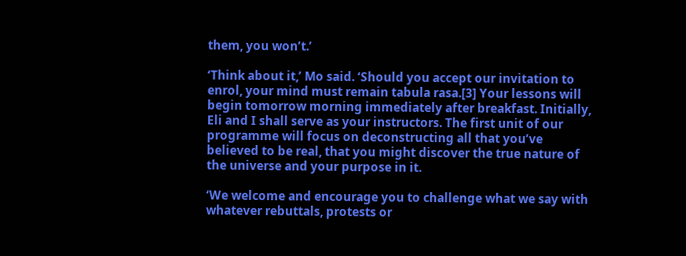them, you won’t.’

‘Think about it,’ Mo said. ‘Should you accept our invitation to enrol, your mind must remain tabula rasa.[3] Your lessons will begin tomorrow morning immediately after breakfast. Initially, Eli and I shall serve as your instructors. The first unit of our programme will focus on deconstructing all that you’ve believed to be real, that you might discover the true nature of the universe and your purpose in it.

‘We welcome and encourage you to challenge what we say with whatever rebuttals, protests or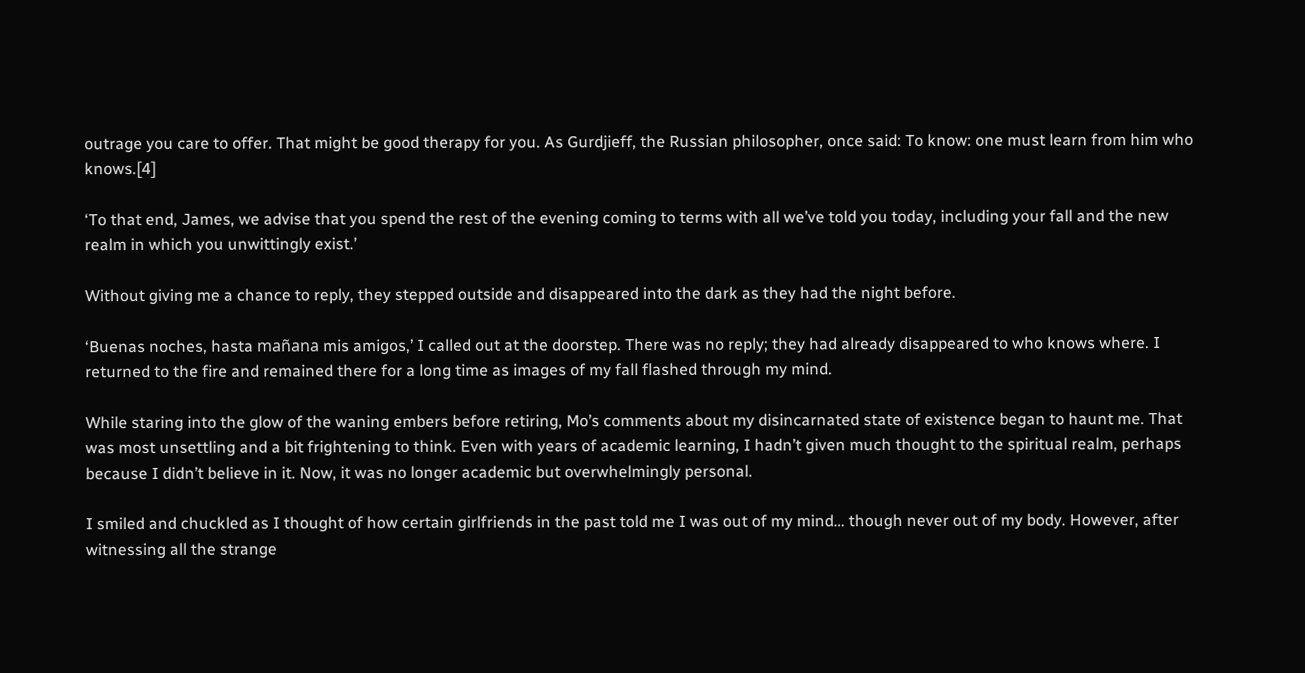outrage you care to offer. That might be good therapy for you. As Gurdjieff, the Russian philosopher, once said: To know: one must learn from him who knows.[4]

‘To that end, James, we advise that you spend the rest of the evening coming to terms with all we’ve told you today, including your fall and the new realm in which you unwittingly exist.’

Without giving me a chance to reply, they stepped outside and disappeared into the dark as they had the night before.

‘Buenas noches, hasta mañana mis amigos,’ I called out at the doorstep. There was no reply; they had already disappeared to who knows where. I returned to the fire and remained there for a long time as images of my fall flashed through my mind.

While staring into the glow of the waning embers before retiring, Mo’s comments about my disincarnated state of existence began to haunt me. That was most unsettling and a bit frightening to think. Even with years of academic learning, I hadn’t given much thought to the spiritual realm, perhaps because I didn’t believe in it. Now, it was no longer academic but overwhelmingly personal.

I smiled and chuckled as I thought of how certain girlfriends in the past told me I was out of my mind… though never out of my body. However, after witnessing all the strange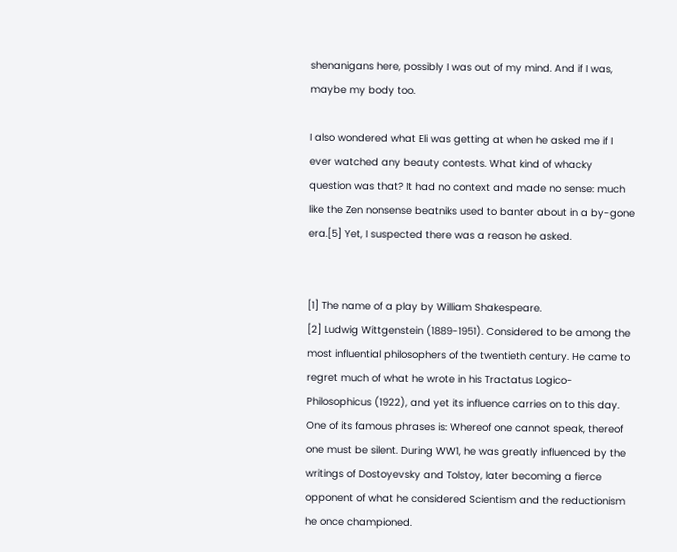shenanigans here, possibly I was out of my mind. And if I was, maybe my body too.

I also wondered what Eli was getting at when he asked me if I ever watched any beauty contests. What kind of whacky question was that? It had no context and made no sense: much like the Zen nonsense beatniks used to banter about in a by-gone era.[5] Yet, I suspected there was a reason he asked.


[1] The name of a play by William Shakespeare.
[2] Ludwig Wittgenstein (1889-1951). Considered to be among the most influential philosophers of the twentieth century. He came to regret much of what he wrote in his Tractatus Logico-Philosophicus (1922), and yet its influence carries on to this day. One of its famous phrases is: Whereof one cannot speak, thereof one must be silent. During WW1, he was greatly influenced by the writings of Dostoyevsky and Tolstoy, later becoming a fierce opponent of what he considered Scientism and the reductionism he once championed.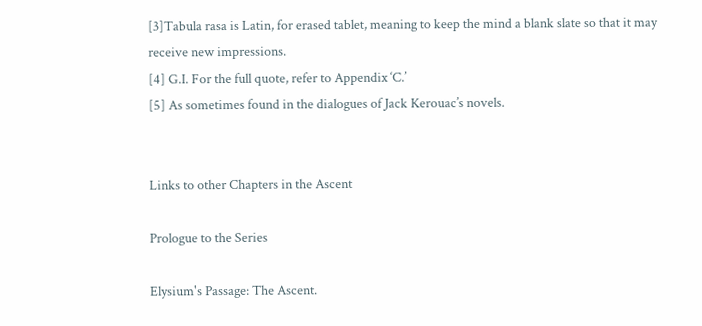[3]Tabula rasa is Latin, for erased tablet, meaning to keep the mind a blank slate so that it may receive new impressions.
[4] G.I. For the full quote, refer to Appendix ‘C.’
[5] As sometimes found in the dialogues of Jack Kerouac’s novels.


Links to other Chapters in the Ascent

Prologue to the Series

Elysium's Passage: The Ascent.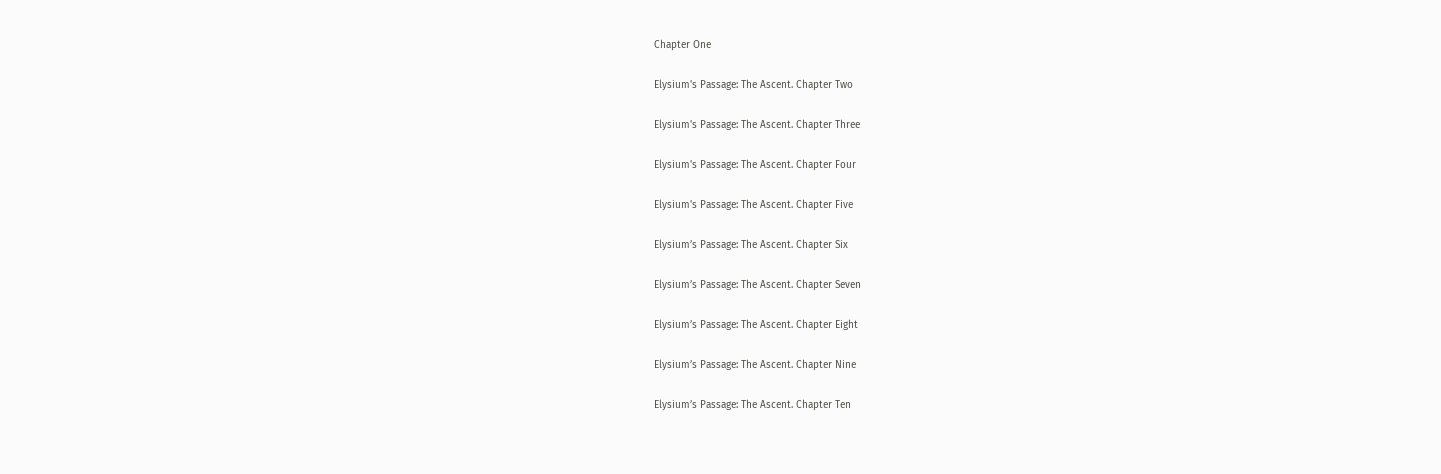Chapter One

Elysium's Passage: The Ascent. Chapter Two

Elysium's Passage: The Ascent. Chapter Three

Elysium's Passage: The Ascent. Chapter Four

Elysium's Passage: The Ascent. Chapter Five

Elysium’s Passage: The Ascent. Chapter Six

Elysium’s Passage: The Ascent. Chapter Seven

Elysium’s Passage: The Ascent. Chapter Eight

Elysium’s Passage: The Ascent. Chapter Nine

Elysium’s Passage: The Ascent. Chapter Ten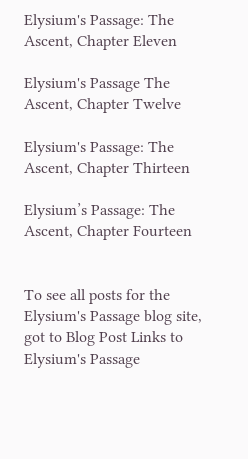Elysium's Passage: The Ascent, Chapter Eleven

Elysium's Passage The Ascent, Chapter Twelve

Elysium's Passage: The Ascent, Chapter Thirteen

Elysium’s Passage: The Ascent, Chapter Fourteen


To see all posts for the Elysium's Passage blog site, got to Blog Post Links to Elysium's Passage